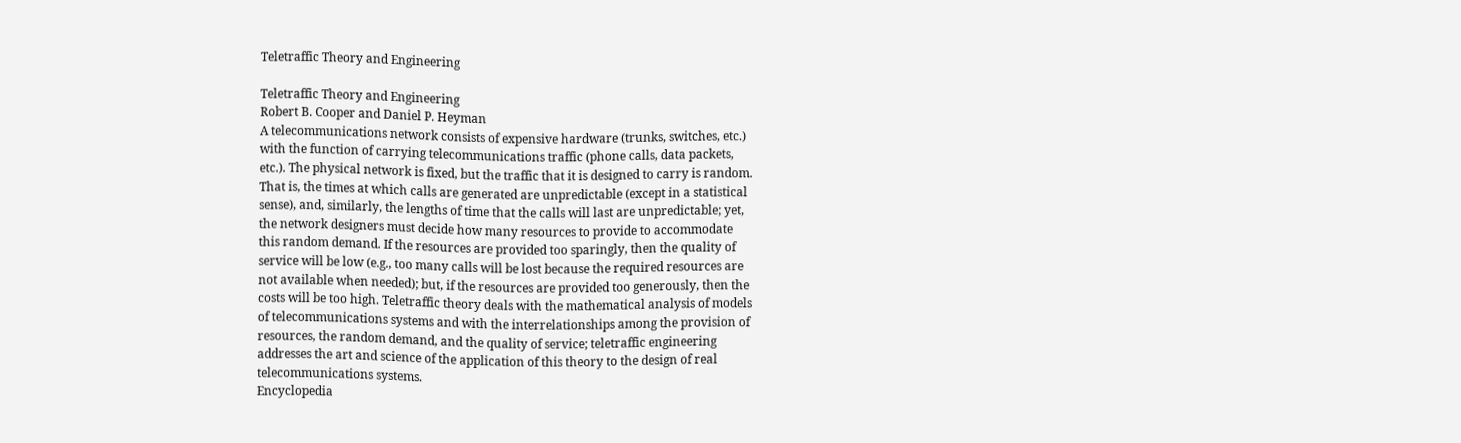Teletraffic Theory and Engineering

Teletraffic Theory and Engineering
Robert B. Cooper and Daniel P. Heyman
A telecommunications network consists of expensive hardware (trunks, switches, etc.)
with the function of carrying telecommunications traffic (phone calls, data packets,
etc.). The physical network is fixed, but the traffic that it is designed to carry is random.
That is, the times at which calls are generated are unpredictable (except in a statistical
sense), and, similarly, the lengths of time that the calls will last are unpredictable; yet,
the network designers must decide how many resources to provide to accommodate
this random demand. If the resources are provided too sparingly, then the quality of
service will be low (e.g., too many calls will be lost because the required resources are
not available when needed); but, if the resources are provided too generously, then the
costs will be too high. Teletraffic theory deals with the mathematical analysis of models
of telecommunications systems and with the interrelationships among the provision of
resources, the random demand, and the quality of service; teletraffic engineering
addresses the art and science of the application of this theory to the design of real
telecommunications systems.
Encyclopedia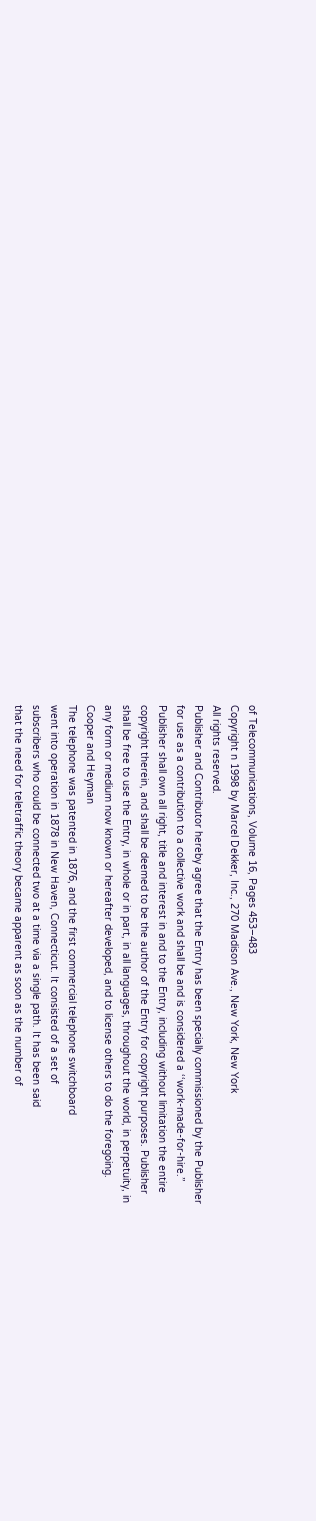of Telecommunications, Volume 16, Pages 453–483
Copyright n 1998 by Marcel Dekker, Inc., 270 Madison Ave., New York, New York
All rights reserved.
Publisher and Contributor hereby agree that the Entry has been specially commissioned by the Publisher
for use as a contribution to a collective work and shall be and is considered a ‘‘work-made-for-hire.’’
Publisher shall own all right, title and interest in and to the Entry, including without limitation the entire
copyright therein, and shall be deemed to be the author of the Entry for copyright purposes. Publisher
shall be free to use the Entry, in whole or in part, in all languages, throughout the world, in perpetuity, in
any form or medium now known or hereafter developed, and to license others to do the foregoing.
Cooper and Heyman
The telephone was patented in 1876, and the first commercial telephone switchboard
went into operation in 1878 in New Haven, Connecticut. It consisted of a set of
subscribers who could be connected two at a time via a single path. It has been said
that the need for teletraffic theory became apparent as soon as the number of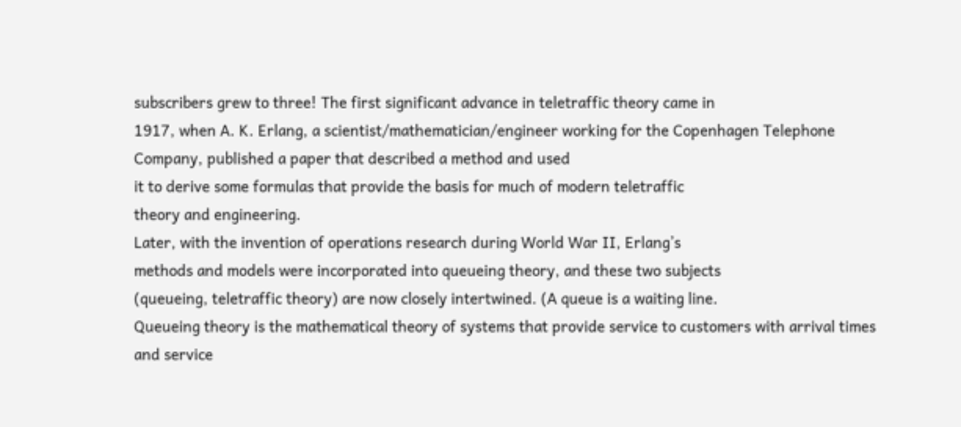subscribers grew to three! The first significant advance in teletraffic theory came in
1917, when A. K. Erlang, a scientist/mathematician/engineer working for the Copenhagen Telephone Company, published a paper that described a method and used
it to derive some formulas that provide the basis for much of modern teletraffic
theory and engineering.
Later, with the invention of operations research during World War II, Erlang’s
methods and models were incorporated into queueing theory, and these two subjects
(queueing, teletraffic theory) are now closely intertwined. (A queue is a waiting line.
Queueing theory is the mathematical theory of systems that provide service to customers with arrival times and service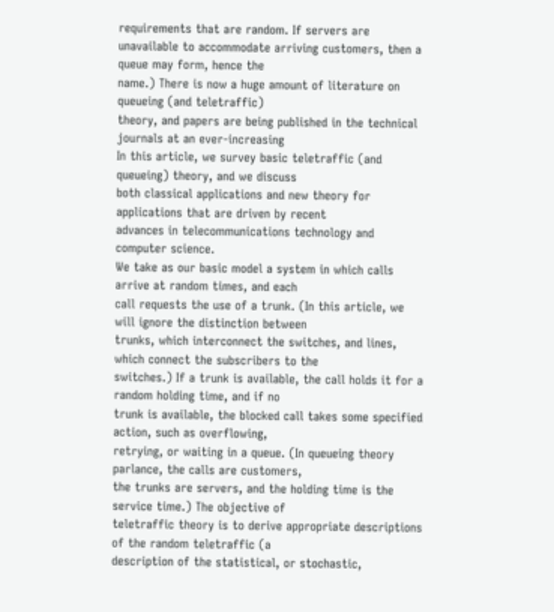requirements that are random. If servers are
unavailable to accommodate arriving customers, then a queue may form, hence the
name.) There is now a huge amount of literature on queueing (and teletraffic)
theory, and papers are being published in the technical journals at an ever-increasing
In this article, we survey basic teletraffic (and queueing) theory, and we discuss
both classical applications and new theory for applications that are driven by recent
advances in telecommunications technology and computer science.
We take as our basic model a system in which calls arrive at random times, and each
call requests the use of a trunk. (In this article, we will ignore the distinction between
trunks, which interconnect the switches, and lines, which connect the subscribers to the
switches.) If a trunk is available, the call holds it for a random holding time, and if no
trunk is available, the blocked call takes some specified action, such as overflowing,
retrying, or waiting in a queue. (In queueing theory parlance, the calls are customers,
the trunks are servers, and the holding time is the service time.) The objective of
teletraffic theory is to derive appropriate descriptions of the random teletraffic (a
description of the statistical, or stochastic,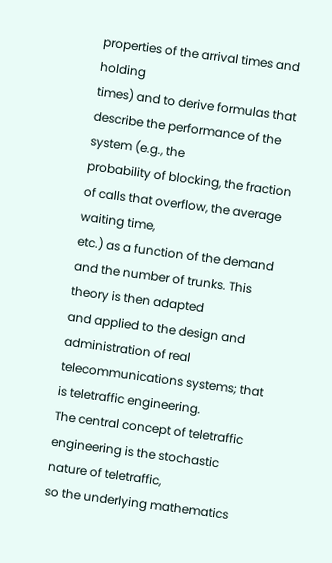properties of the arrival times and holding
times) and to derive formulas that describe the performance of the system (e.g., the
probability of blocking, the fraction of calls that overflow, the average waiting time,
etc.) as a function of the demand and the number of trunks. This theory is then adapted
and applied to the design and administration of real telecommunications systems; that
is teletraffic engineering.
The central concept of teletraffic engineering is the stochastic nature of teletraffic,
so the underlying mathematics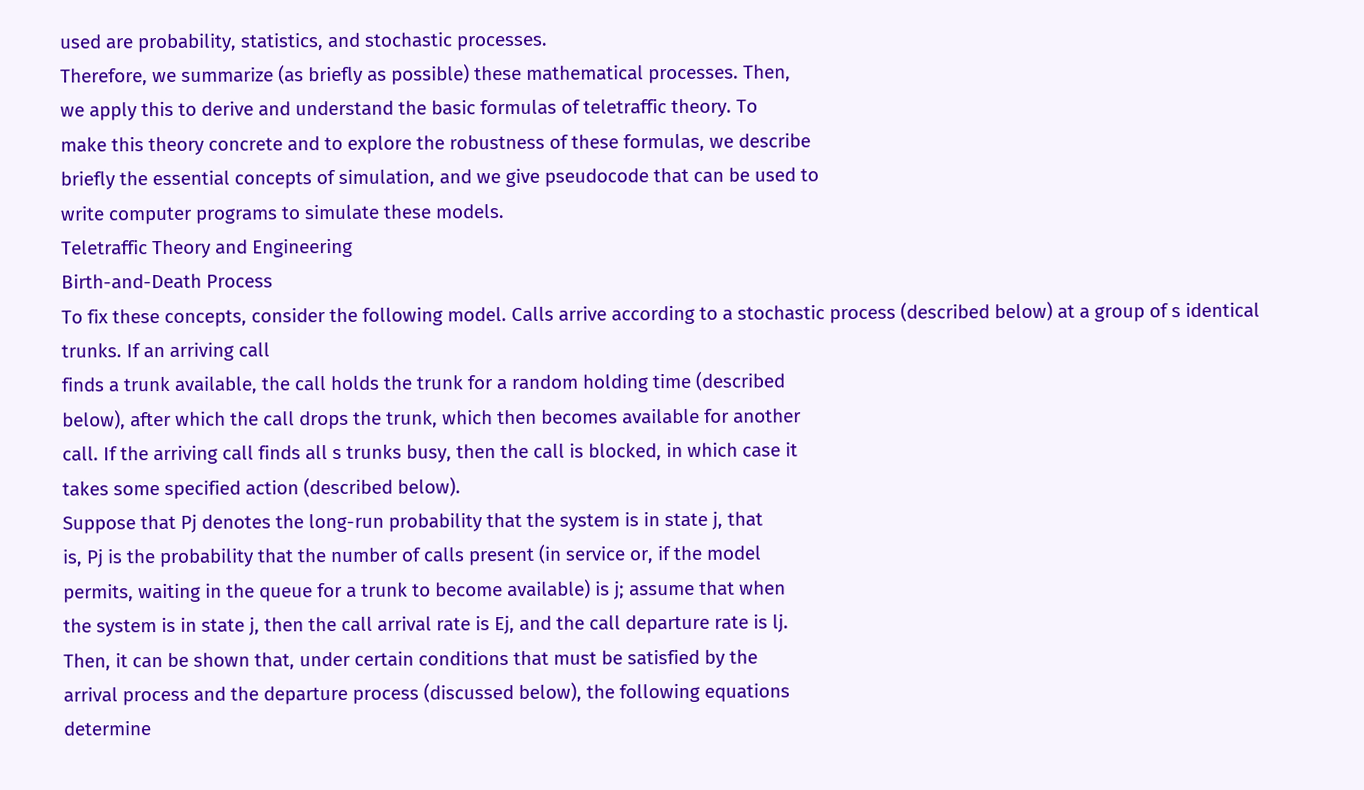used are probability, statistics, and stochastic processes.
Therefore, we summarize (as briefly as possible) these mathematical processes. Then,
we apply this to derive and understand the basic formulas of teletraffic theory. To
make this theory concrete and to explore the robustness of these formulas, we describe
briefly the essential concepts of simulation, and we give pseudocode that can be used to
write computer programs to simulate these models.
Teletraffic Theory and Engineering
Birth-and-Death Process
To fix these concepts, consider the following model. Calls arrive according to a stochastic process (described below) at a group of s identical trunks. If an arriving call
finds a trunk available, the call holds the trunk for a random holding time (described
below), after which the call drops the trunk, which then becomes available for another
call. If the arriving call finds all s trunks busy, then the call is blocked, in which case it
takes some specified action (described below).
Suppose that Pj denotes the long-run probability that the system is in state j, that
is, Pj is the probability that the number of calls present (in service or, if the model
permits, waiting in the queue for a trunk to become available) is j; assume that when
the system is in state j, then the call arrival rate is Ej, and the call departure rate is lj.
Then, it can be shown that, under certain conditions that must be satisfied by the
arrival process and the departure process (discussed below), the following equations
determine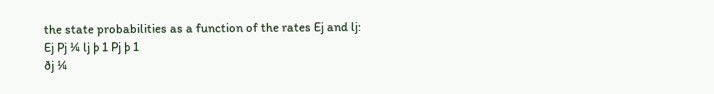the state probabilities as a function of the rates Ej and lj:
Ej Pj ¼ lj þ 1 Pj þ 1
ðj ¼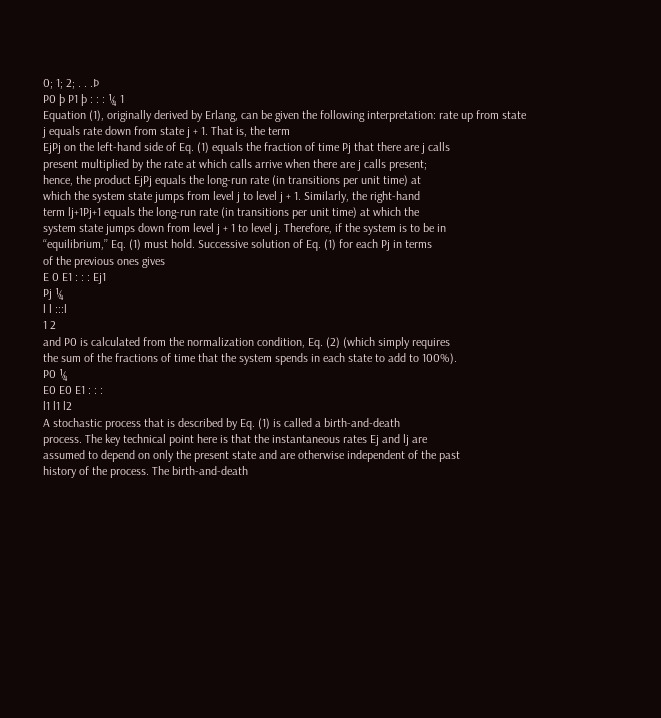0; 1; 2; . . .Þ
P0 þ P1 þ : : : ¼ 1
Equation (1), originally derived by Erlang, can be given the following interpretation: rate up from state j equals rate down from state j + 1. That is, the term
EjPj on the left-hand side of Eq. (1) equals the fraction of time Pj that there are j calls
present multiplied by the rate at which calls arrive when there are j calls present;
hence, the product EjPj equals the long-run rate (in transitions per unit time) at
which the system state jumps from level j to level j + 1. Similarly, the right-hand
term lj+1Pj+1 equals the long-run rate (in transitions per unit time) at which the
system state jumps down from level j + 1 to level j. Therefore, if the system is to be in
‘‘equilibrium,’’ Eq. (1) must hold. Successive solution of Eq. (1) for each Pj in terms
of the previous ones gives
E 0 E1 : : : Ej1
Pj ¼
l l :::l
1 2
and P0 is calculated from the normalization condition, Eq. (2) (which simply requires
the sum of the fractions of time that the system spends in each state to add to 100%).
P0 ¼
E0 E0 E1 : : :
l1 l1 l2
A stochastic process that is described by Eq. (1) is called a birth-and-death
process. The key technical point here is that the instantaneous rates Ej and lj are
assumed to depend on only the present state and are otherwise independent of the past
history of the process. The birth-and-death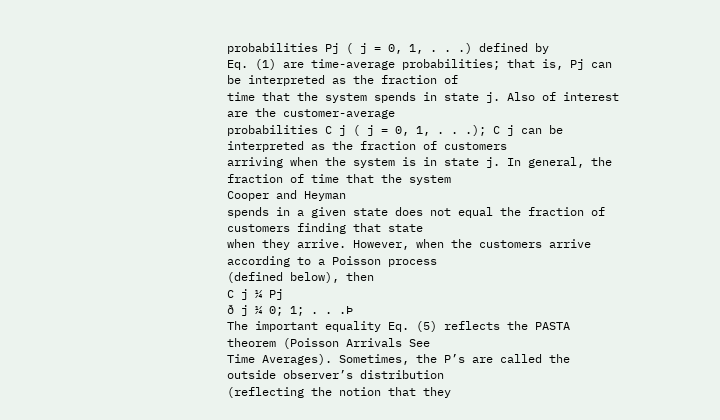probabilities Pj ( j = 0, 1, . . .) defined by
Eq. (1) are time-average probabilities; that is, Pj can be interpreted as the fraction of
time that the system spends in state j. Also of interest are the customer-average
probabilities C j ( j = 0, 1, . . .); C j can be interpreted as the fraction of customers
arriving when the system is in state j. In general, the fraction of time that the system
Cooper and Heyman
spends in a given state does not equal the fraction of customers finding that state
when they arrive. However, when the customers arrive according to a Poisson process
(defined below), then
C j ¼ Pj
ð j ¼ 0; 1; . . .Þ
The important equality Eq. (5) reflects the PASTA theorem (Poisson Arrivals See
Time Averages). Sometimes, the P’s are called the outside observer’s distribution
(reflecting the notion that they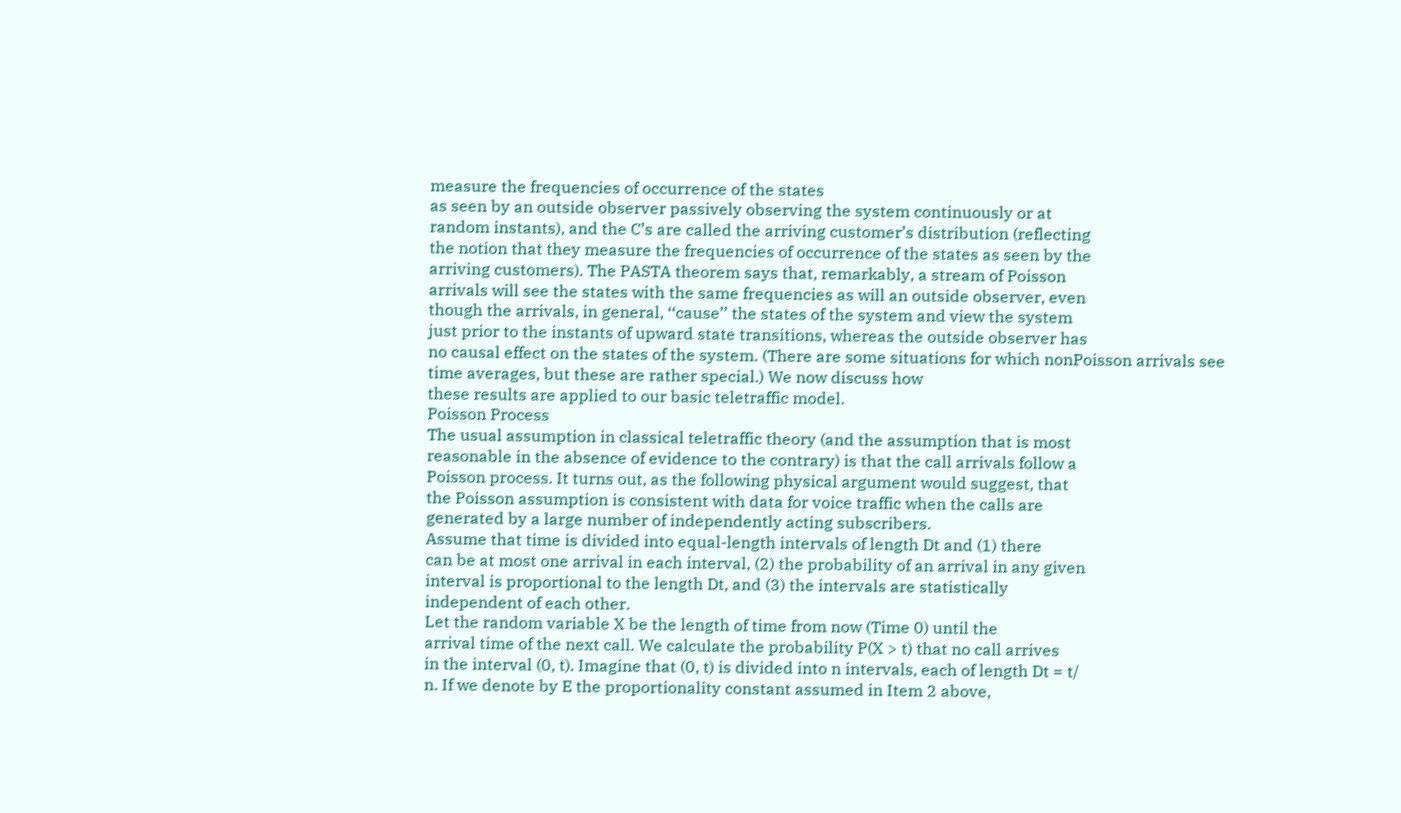measure the frequencies of occurrence of the states
as seen by an outside observer passively observing the system continuously or at
random instants), and the C’s are called the arriving customer’s distribution (reflecting
the notion that they measure the frequencies of occurrence of the states as seen by the
arriving customers). The PASTA theorem says that, remarkably, a stream of Poisson
arrivals will see the states with the same frequencies as will an outside observer, even
though the arrivals, in general, ‘‘cause’’ the states of the system and view the system
just prior to the instants of upward state transitions, whereas the outside observer has
no causal effect on the states of the system. (There are some situations for which nonPoisson arrivals see time averages, but these are rather special.) We now discuss how
these results are applied to our basic teletraffic model.
Poisson Process
The usual assumption in classical teletraffic theory (and the assumption that is most
reasonable in the absence of evidence to the contrary) is that the call arrivals follow a
Poisson process. It turns out, as the following physical argument would suggest, that
the Poisson assumption is consistent with data for voice traffic when the calls are
generated by a large number of independently acting subscribers.
Assume that time is divided into equal-length intervals of length Dt and (1) there
can be at most one arrival in each interval, (2) the probability of an arrival in any given
interval is proportional to the length Dt, and (3) the intervals are statistically
independent of each other.
Let the random variable X be the length of time from now (Time 0) until the
arrival time of the next call. We calculate the probability P(X > t) that no call arrives
in the interval (0, t). Imagine that (0, t) is divided into n intervals, each of length Dt = t/
n. If we denote by E the proportionality constant assumed in Item 2 above,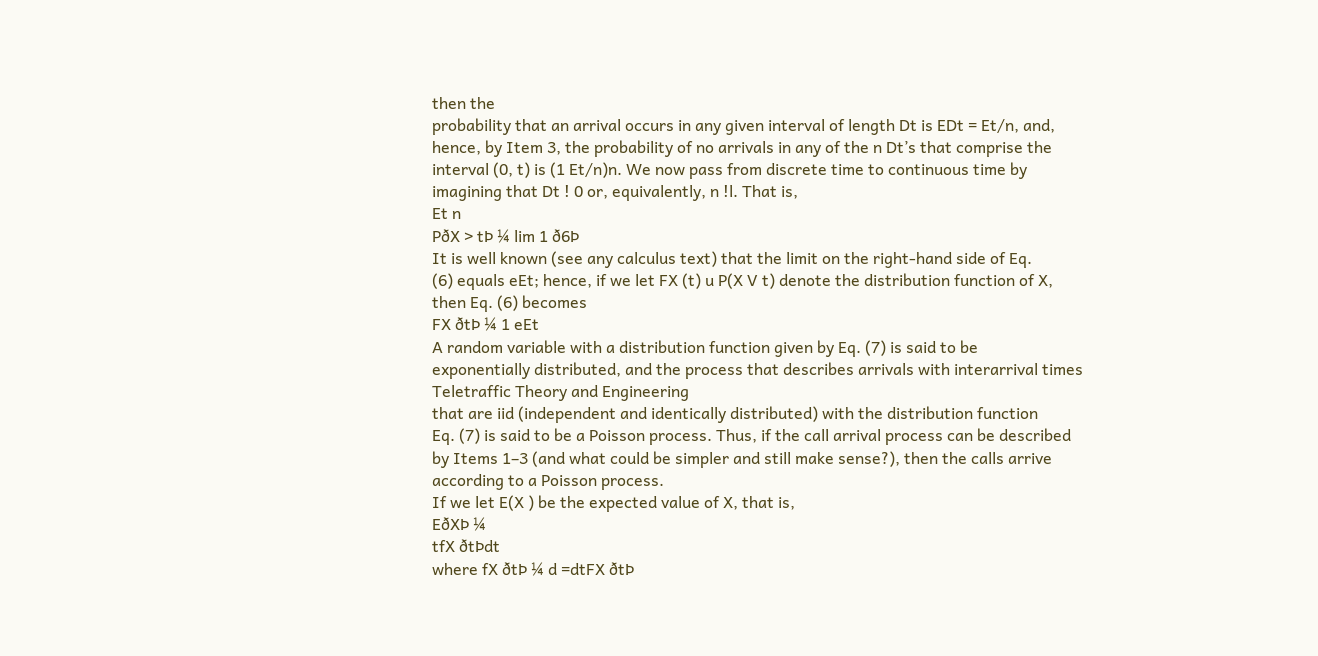then the
probability that an arrival occurs in any given interval of length Dt is EDt = Et/n, and,
hence, by Item 3, the probability of no arrivals in any of the n Dt’s that comprise the
interval (0, t) is (1 Et/n)n. We now pass from discrete time to continuous time by
imagining that Dt ! 0 or, equivalently, n !l. That is,
Et n
PðX > tÞ ¼ lim 1 ð6Þ
It is well known (see any calculus text) that the limit on the right-hand side of Eq.
(6) equals eEt; hence, if we let FX (t) u P(X V t) denote the distribution function of X,
then Eq. (6) becomes
FX ðtÞ ¼ 1 eEt
A random variable with a distribution function given by Eq. (7) is said to be
exponentially distributed, and the process that describes arrivals with interarrival times
Teletraffic Theory and Engineering
that are iid (independent and identically distributed) with the distribution function
Eq. (7) is said to be a Poisson process. Thus, if the call arrival process can be described
by Items 1–3 (and what could be simpler and still make sense?), then the calls arrive
according to a Poisson process.
If we let E(X ) be the expected value of X, that is,
EðXÞ ¼
tfX ðtÞdt
where fX ðtÞ ¼ d =dtFX ðtÞ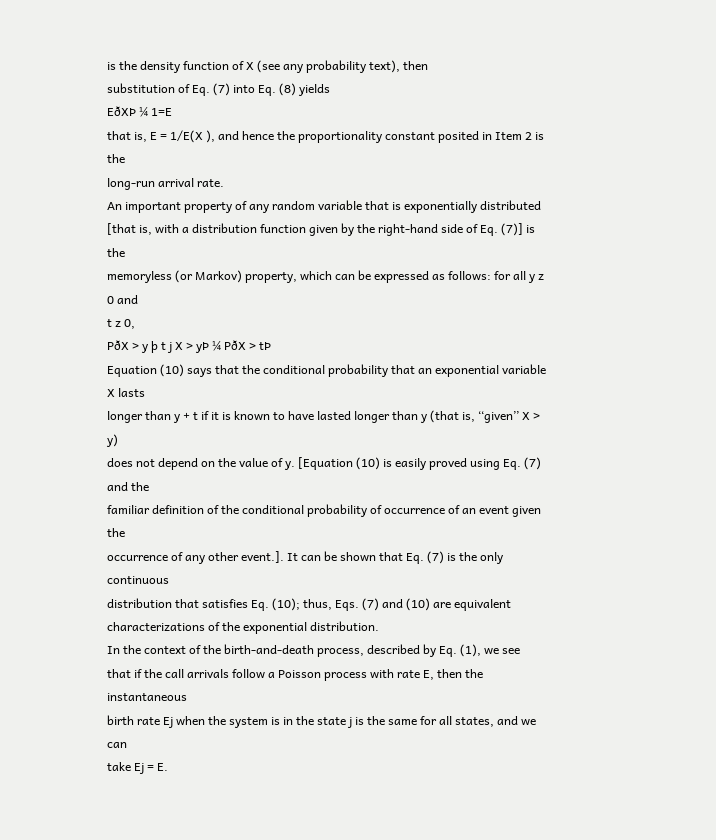is the density function of X (see any probability text), then
substitution of Eq. (7) into Eq. (8) yields
EðXÞ ¼ 1=E
that is, E = 1/E(X ), and hence the proportionality constant posited in Item 2 is the
long-run arrival rate.
An important property of any random variable that is exponentially distributed
[that is, with a distribution function given by the right-hand side of Eq. (7)] is the
memoryless (or Markov) property, which can be expressed as follows: for all y z 0 and
t z 0,
PðX > y þ t j X > yÞ ¼ PðX > tÞ
Equation (10) says that the conditional probability that an exponential variable X lasts
longer than y + t if it is known to have lasted longer than y (that is, ‘‘given’’ X > y)
does not depend on the value of y. [Equation (10) is easily proved using Eq. (7) and the
familiar definition of the conditional probability of occurrence of an event given the
occurrence of any other event.]. It can be shown that Eq. (7) is the only continuous
distribution that satisfies Eq. (10); thus, Eqs. (7) and (10) are equivalent characterizations of the exponential distribution.
In the context of the birth-and-death process, described by Eq. (1), we see
that if the call arrivals follow a Poisson process with rate E, then the instantaneous
birth rate Ej when the system is in the state j is the same for all states, and we can
take Ej = E.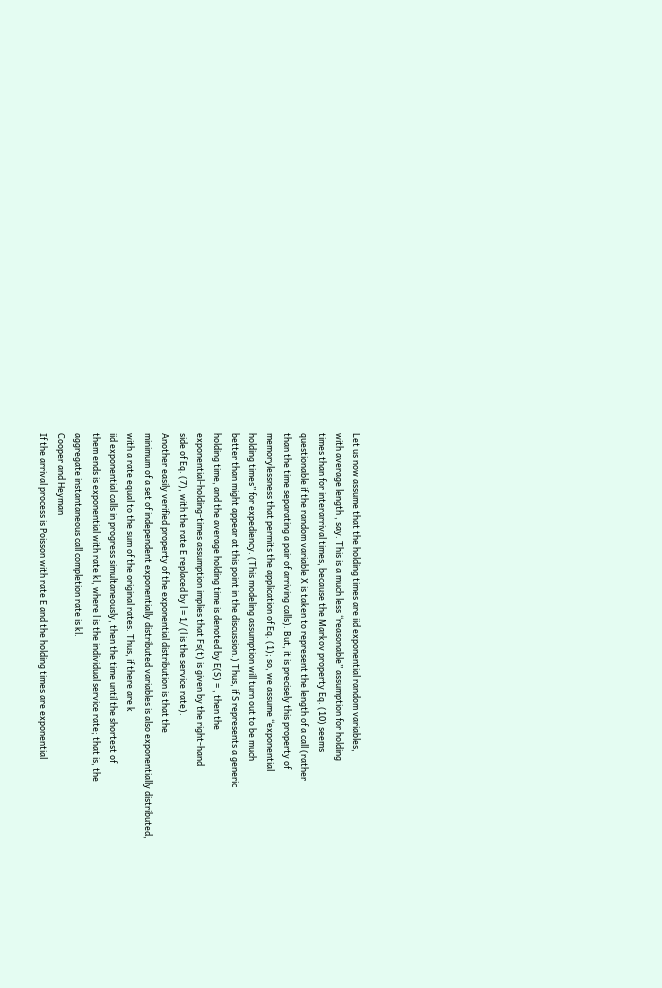Let us now assume that the holding times are iid exponential random variables,
with average length , say. This is a much less ‘‘reasonable’’ assumption for holding
times than for interarrival times, because the Markov property Eq. (10) seems
questionable if the random variable X is taken to represent the length of a call (rather
than the time separating a pair of arriving calls). But, it is precisely this property of
memorylessness that permits the application of Eq. (1); so, we assume ‘‘exponential
holding times’’ for expediency. (This modeling assumption will turn out to be much
better than might appear at this point in the discussion.) Thus, if S represents a generic
holding time, and the average holding time is denoted by E(S) = , then the
exponential-holding-times assumption implies that Fs(t) is given by the right-hand
side of Eq. (7), with the rate E replaced by l = 1/ (l is the service rate).
Another easily verified property of the exponential distribution is that the
minimum of a set of independent exponentially distributed variables is also exponentially distributed, with a rate equal to the sum of the original rates. Thus, if there are k
iid exponential calls in progress simultaneously, then the time until the shortest of
them ends is exponential with rate kl, where l is the individual service rate; that is, the
aggregate instantaneous call completion rate is kl.
Cooper and Heyman
If the arrival process is Poisson with rate E and the holding times are exponential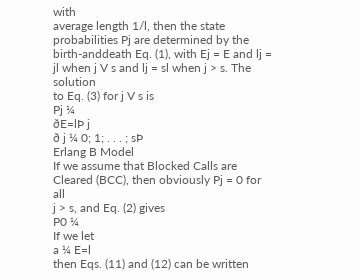with
average length 1/l, then the state probabilities Pj are determined by the birth-anddeath Eq. (1), with Ej = E and lj = jl when j V s and lj = sl when j > s. The solution
to Eq. (3) for j V s is
Pj ¼
ðE=lÞ j
ð j ¼ 0; 1; . . . ; sÞ
Erlang B Model
If we assume that Blocked Calls are Cleared (BCC), then obviously Pj = 0 for all
j > s, and Eq. (2) gives
P0 ¼
If we let
a ¼ E=l
then Eqs. (11) and (12) can be written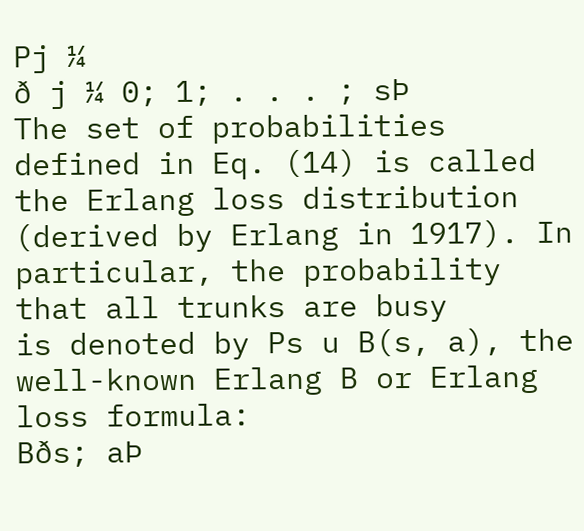Pj ¼
ð j ¼ 0; 1; . . . ; sÞ
The set of probabilities defined in Eq. (14) is called the Erlang loss distribution
(derived by Erlang in 1917). In particular, the probability that all trunks are busy
is denoted by Ps u B(s, a), the well-known Erlang B or Erlang loss formula:
Bðs; aÞ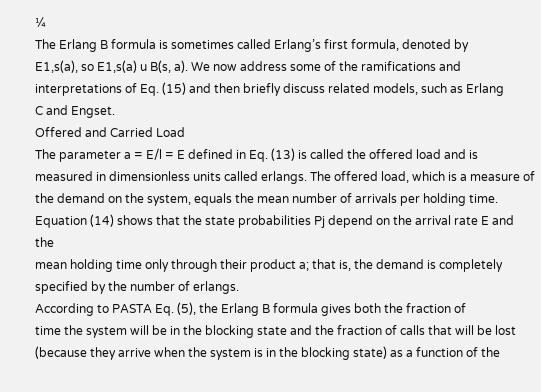¼
The Erlang B formula is sometimes called Erlang’s first formula, denoted by
E1,s(a), so E1,s(a) u B(s, a). We now address some of the ramifications and
interpretations of Eq. (15) and then briefly discuss related models, such as Erlang
C and Engset.
Offered and Carried Load
The parameter a = E/l = E defined in Eq. (13) is called the offered load and is
measured in dimensionless units called erlangs. The offered load, which is a measure of
the demand on the system, equals the mean number of arrivals per holding time.
Equation (14) shows that the state probabilities Pj depend on the arrival rate E and the
mean holding time only through their product a; that is, the demand is completely
specified by the number of erlangs.
According to PASTA Eq. (5), the Erlang B formula gives both the fraction of
time the system will be in the blocking state and the fraction of calls that will be lost
(because they arrive when the system is in the blocking state) as a function of the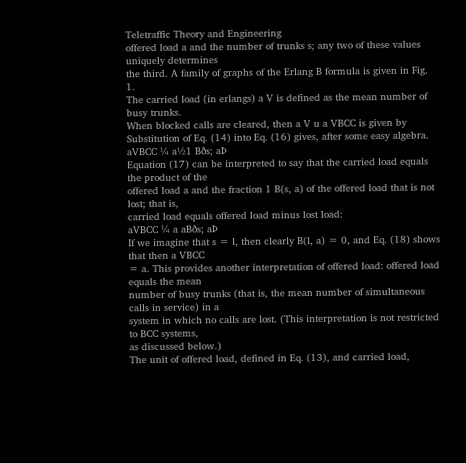Teletraffic Theory and Engineering
offered load a and the number of trunks s; any two of these values uniquely determines
the third. A family of graphs of the Erlang B formula is given in Fig. 1.
The carried load (in erlangs) a V is defined as the mean number of busy trunks.
When blocked calls are cleared, then a V u a VBCC is given by
Substitution of Eq. (14) into Eq. (16) gives, after some easy algebra.
aVBCC ¼ a½1 Bðs; aÞ
Equation (17) can be interpreted to say that the carried load equals the product of the
offered load a and the fraction 1 B(s, a) of the offered load that is not lost; that is,
carried load equals offered load minus lost load:
aVBCC ¼ a aBðs; aÞ
If we imagine that s = l, then clearly B(l, a) = 0, and Eq. (18) shows that then a VBCC
= a. This provides another interpretation of offered load: offered load equals the mean
number of busy trunks (that is, the mean number of simultaneous calls in service) in a
system in which no calls are lost. (This interpretation is not restricted to BCC systems,
as discussed below.)
The unit of offered load, defined in Eq. (13), and carried load,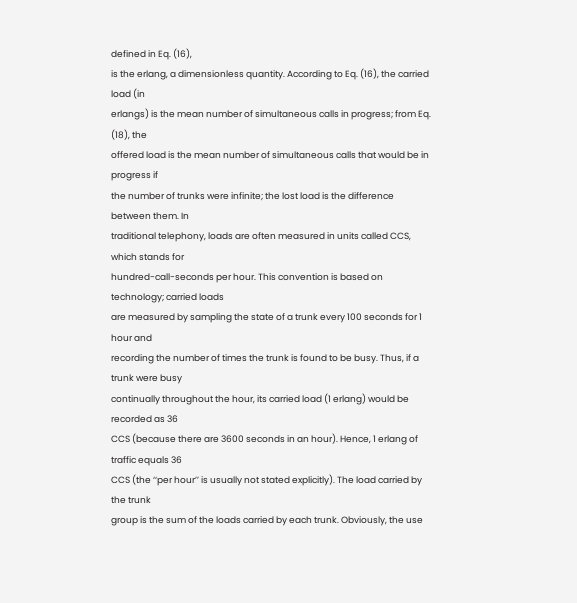defined in Eq. (16),
is the erlang, a dimensionless quantity. According to Eq. (16), the carried load (in
erlangs) is the mean number of simultaneous calls in progress; from Eq. (18), the
offered load is the mean number of simultaneous calls that would be in progress if
the number of trunks were infinite; the lost load is the difference between them. In
traditional telephony, loads are often measured in units called CCS, which stands for
hundred-call-seconds per hour. This convention is based on technology; carried loads
are measured by sampling the state of a trunk every 100 seconds for 1 hour and
recording the number of times the trunk is found to be busy. Thus, if a trunk were busy
continually throughout the hour, its carried load (1 erlang) would be recorded as 36
CCS (because there are 3600 seconds in an hour). Hence, 1 erlang of traffic equals 36
CCS (the ‘‘per hour’’ is usually not stated explicitly). The load carried by the trunk
group is the sum of the loads carried by each trunk. Obviously, the use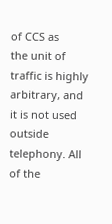of CCS as
the unit of traffic is highly arbitrary, and it is not used outside telephony. All of the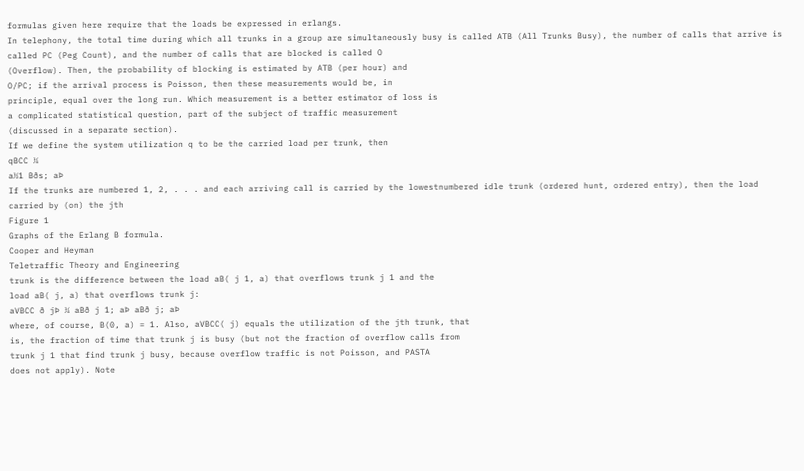formulas given here require that the loads be expressed in erlangs.
In telephony, the total time during which all trunks in a group are simultaneously busy is called ATB (All Trunks Busy), the number of calls that arrive is
called PC (Peg Count), and the number of calls that are blocked is called O
(Overflow). Then, the probability of blocking is estimated by ATB (per hour) and
O/PC; if the arrival process is Poisson, then these measurements would be, in
principle, equal over the long run. Which measurement is a better estimator of loss is
a complicated statistical question, part of the subject of traffic measurement
(discussed in a separate section).
If we define the system utilization q to be the carried load per trunk, then
qBCC ¼
a½1 Bðs; aÞ
If the trunks are numbered 1, 2, . . . and each arriving call is carried by the lowestnumbered idle trunk (ordered hunt, ordered entry), then the load carried by (on) the jth
Figure 1
Graphs of the Erlang B formula.
Cooper and Heyman
Teletraffic Theory and Engineering
trunk is the difference between the load aB( j 1, a) that overflows trunk j 1 and the
load aB( j, a) that overflows trunk j:
aVBCC ð jÞ ¼ aBð j 1; aÞ aBð j; aÞ
where, of course, B(0, a) = 1. Also, aVBCC( j) equals the utilization of the jth trunk, that
is, the fraction of time that trunk j is busy (but not the fraction of overflow calls from
trunk j 1 that find trunk j busy, because overflow traffic is not Poisson, and PASTA
does not apply). Note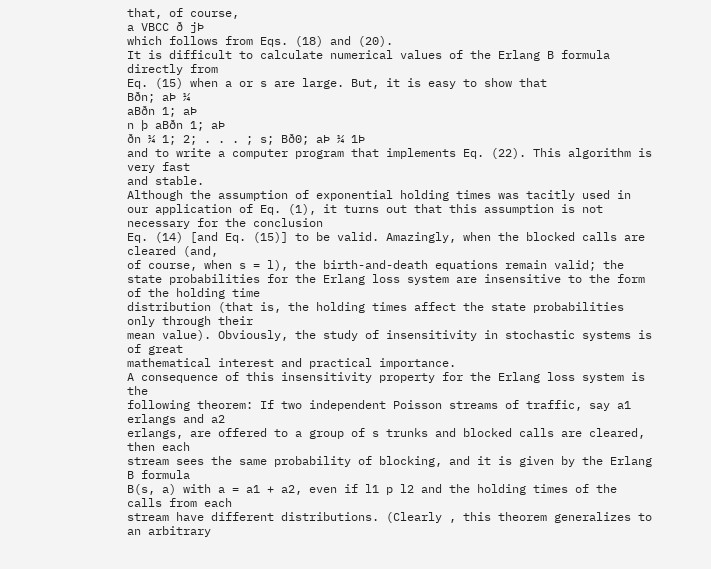that, of course,
a VBCC ð jÞ
which follows from Eqs. (18) and (20).
It is difficult to calculate numerical values of the Erlang B formula directly from
Eq. (15) when a or s are large. But, it is easy to show that
Bðn; aÞ ¼
aBðn 1; aÞ
n þ aBðn 1; aÞ
ðn ¼ 1; 2; . . . ; s; Bð0; aÞ ¼ 1Þ
and to write a computer program that implements Eq. (22). This algorithm is very fast
and stable.
Although the assumption of exponential holding times was tacitly used in our application of Eq. (1), it turns out that this assumption is not necessary for the conclusion
Eq. (14) [and Eq. (15)] to be valid. Amazingly, when the blocked calls are cleared (and,
of course, when s = l), the birth-and-death equations remain valid; the state probabilities for the Erlang loss system are insensitive to the form of the holding time
distribution (that is, the holding times affect the state probabilities only through their
mean value). Obviously, the study of insensitivity in stochastic systems is of great
mathematical interest and practical importance.
A consequence of this insensitivity property for the Erlang loss system is the
following theorem: If two independent Poisson streams of traffic, say a1 erlangs and a2
erlangs, are offered to a group of s trunks and blocked calls are cleared, then each
stream sees the same probability of blocking, and it is given by the Erlang B formula
B(s, a) with a = a1 + a2, even if l1 p l2 and the holding times of the calls from each
stream have different distributions. (Clearly , this theorem generalizes to an arbitrary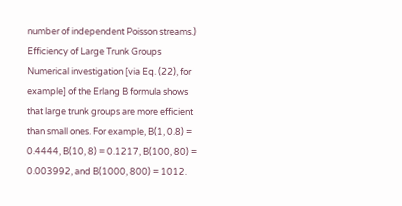number of independent Poisson streams.)
Efficiency of Large Trunk Groups
Numerical investigation [via Eq. (22), for example] of the Erlang B formula shows
that large trunk groups are more efficient than small ones. For example, B(1, 0.8) =
0.4444, B(10, 8) = 0.1217, B(100, 80) = 0.003992, and B(1000, 800) = 1012.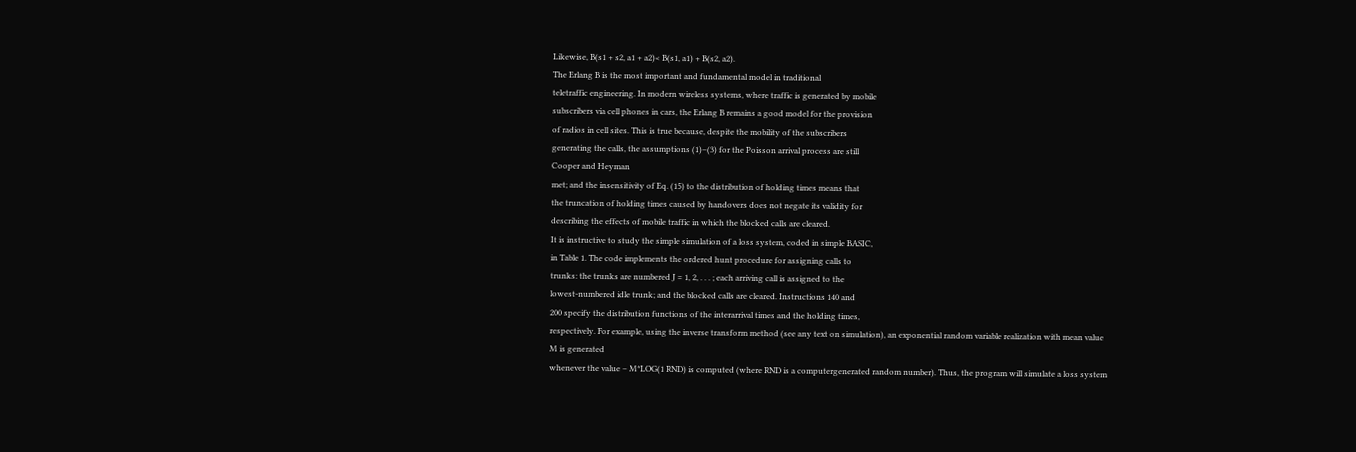Likewise, B(s1 + s2, a1 + a2)< B(s1, a1) + B(s2, a2).
The Erlang B is the most important and fundamental model in traditional
teletraffic engineering. In modern wireless systems, where traffic is generated by mobile
subscribers via cell phones in cars, the Erlang B remains a good model for the provision
of radios in cell sites. This is true because, despite the mobility of the subscribers
generating the calls, the assumptions (1)–(3) for the Poisson arrival process are still
Cooper and Heyman
met; and the insensitivity of Eq. (15) to the distribution of holding times means that
the truncation of holding times caused by handovers does not negate its validity for
describing the effects of mobile traffic in which the blocked calls are cleared.
It is instructive to study the simple simulation of a loss system, coded in simple BASIC,
in Table 1. The code implements the ordered hunt procedure for assigning calls to
trunks: the trunks are numbered J = 1, 2, . . . ; each arriving call is assigned to the
lowest-numbered idle trunk; and the blocked calls are cleared. Instructions 140 and
200 specify the distribution functions of the interarrival times and the holding times,
respectively. For example, using the inverse transform method (see any text on simulation), an exponential random variable realization with mean value M is generated
whenever the value – M*LOG(1 RND) is computed (where RND is a computergenerated random number). Thus, the program will simulate a loss system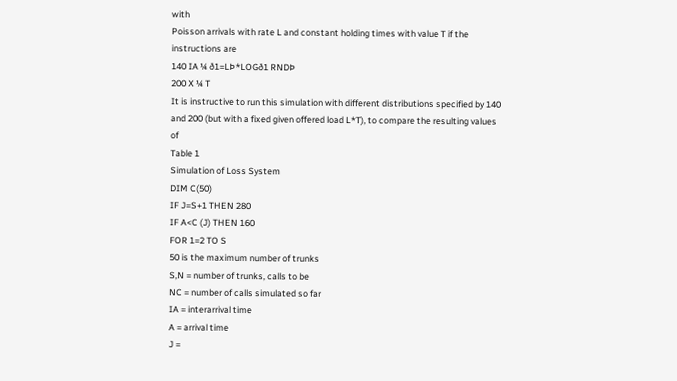with
Poisson arrivals with rate L and constant holding times with value T if the instructions are
140 IA ¼ ð1=LÞ*LOGð1 RNDÞ
200 X ¼ T
It is instructive to run this simulation with different distributions specified by 140
and 200 (but with a fixed given offered load L*T), to compare the resulting values of
Table 1
Simulation of Loss System
DIM C(50)
IF J=S+1 THEN 280
IF A<C (J) THEN 160
FOR 1=2 TO S
50 is the maximum number of trunks
S,N = number of trunks, calls to be
NC = number of calls simulated so far
IA = interarrival time
A = arrival time
J =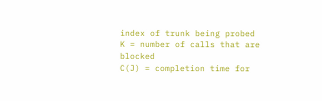index of trunk being probed
K = number of calls that are blocked
C(J) = completion time for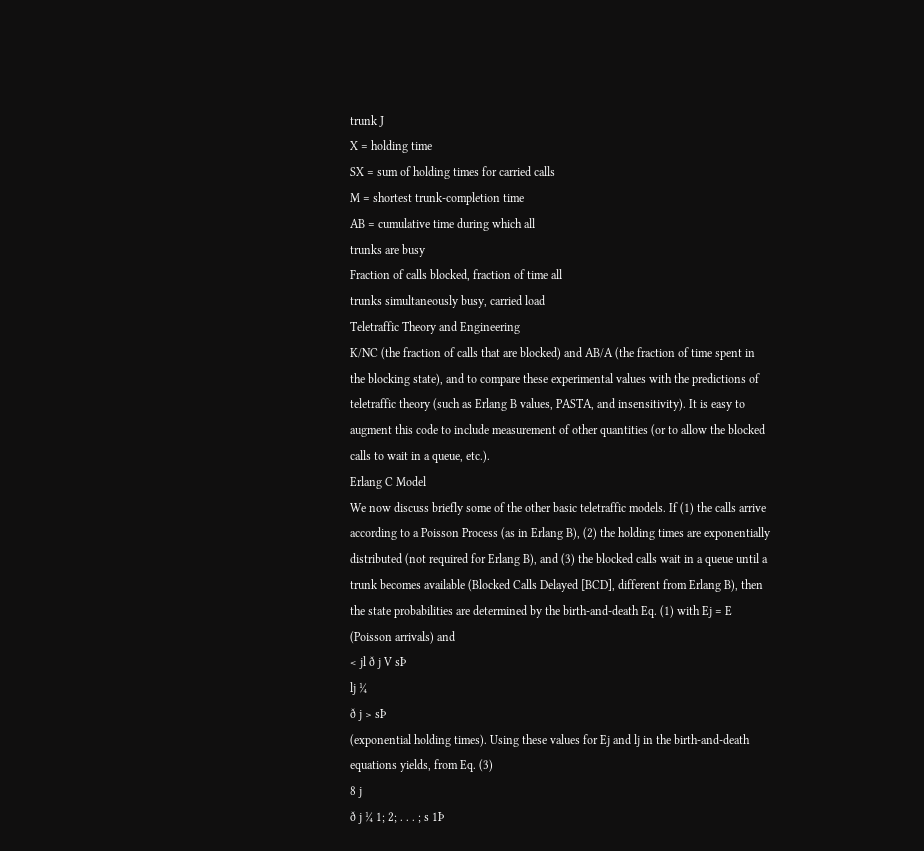trunk J
X = holding time
SX = sum of holding times for carried calls
M = shortest trunk-completion time
AB = cumulative time during which all
trunks are busy
Fraction of calls blocked, fraction of time all
trunks simultaneously busy, carried load
Teletraffic Theory and Engineering
K/NC (the fraction of calls that are blocked) and AB/A (the fraction of time spent in
the blocking state), and to compare these experimental values with the predictions of
teletraffic theory (such as Erlang B values, PASTA, and insensitivity). It is easy to
augment this code to include measurement of other quantities (or to allow the blocked
calls to wait in a queue, etc.).
Erlang C Model
We now discuss briefly some of the other basic teletraffic models. If (1) the calls arrive
according to a Poisson Process (as in Erlang B), (2) the holding times are exponentially
distributed (not required for Erlang B), and (3) the blocked calls wait in a queue until a
trunk becomes available (Blocked Calls Delayed [BCD], different from Erlang B), then
the state probabilities are determined by the birth-and-death Eq. (1) with Ej = E
(Poisson arrivals) and
< jl ð j V sÞ
lj ¼
ð j > sÞ
(exponential holding times). Using these values for Ej and lj in the birth-and-death
equations yields, from Eq. (3)
8 j
ð j ¼ 1; 2; . . . ; s 1Þ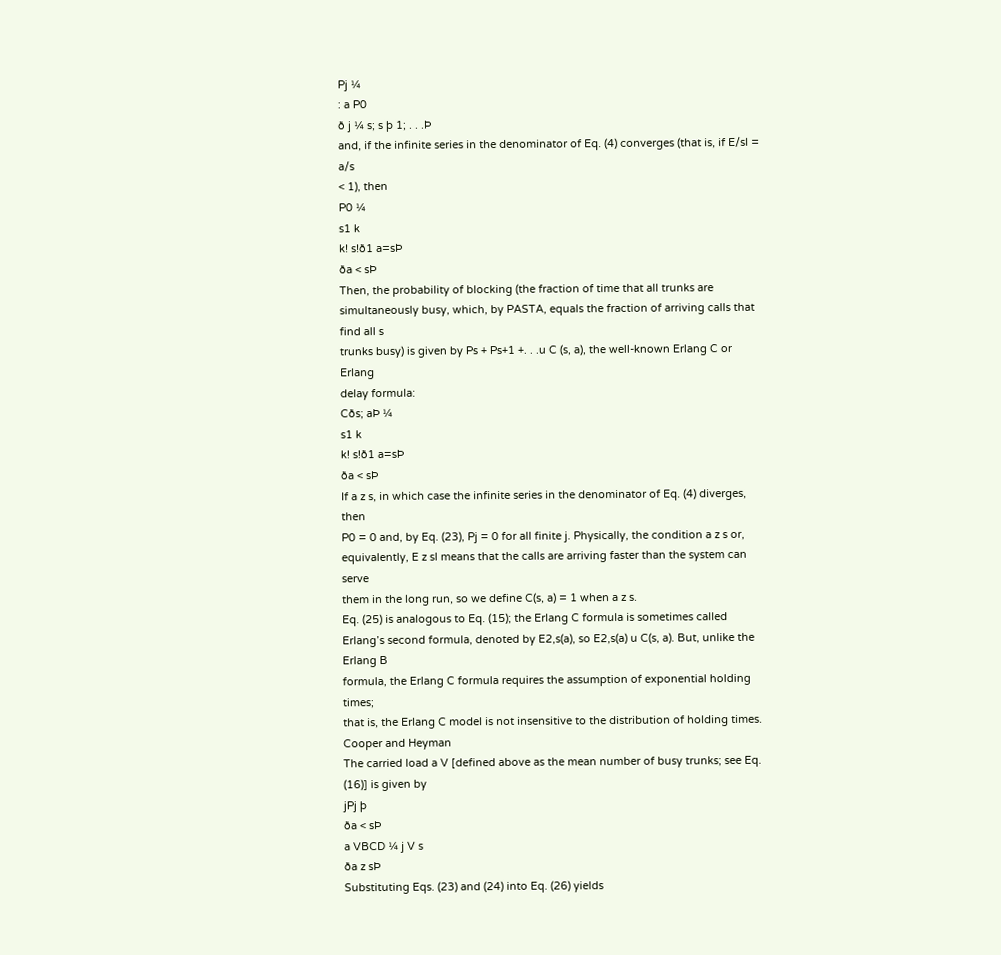Pj ¼
: a P0
ð j ¼ s; s þ 1; . . .Þ
and, if the infinite series in the denominator of Eq. (4) converges (that is, if E/sl = a/s
< 1), then
P0 ¼
s1 k
k! s!ð1 a=sÞ
ða < sÞ
Then, the probability of blocking (the fraction of time that all trunks are simultaneously busy, which, by PASTA, equals the fraction of arriving calls that find all s
trunks busy) is given by Ps + Ps+1 +. . .u C (s, a), the well-known Erlang C or Erlang
delay formula:
Cðs; aÞ ¼
s1 k
k! s!ð1 a=sÞ
ða < sÞ
If a z s, in which case the infinite series in the denominator of Eq. (4) diverges, then
P0 = 0 and, by Eq. (23), Pj = 0 for all finite j. Physically, the condition a z s or,
equivalently, E z sl means that the calls are arriving faster than the system can serve
them in the long run, so we define C(s, a) = 1 when a z s.
Eq. (25) is analogous to Eq. (15); the Erlang C formula is sometimes called Erlang’s second formula, denoted by E2,s(a), so E2,s(a) u C(s, a). But, unlike the Erlang B
formula, the Erlang C formula requires the assumption of exponential holding times;
that is, the Erlang C model is not insensitive to the distribution of holding times.
Cooper and Heyman
The carried load a V [defined above as the mean number of busy trunks; see Eq.
(16)] is given by
jPj þ
ða < sÞ
a VBCD ¼ j V s
ða z sÞ
Substituting Eqs. (23) and (24) into Eq. (26) yields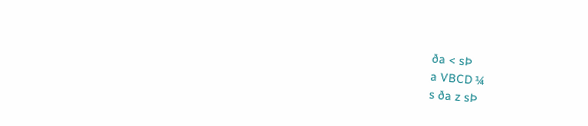ða < sÞ
a VBCD ¼
s ða z sÞ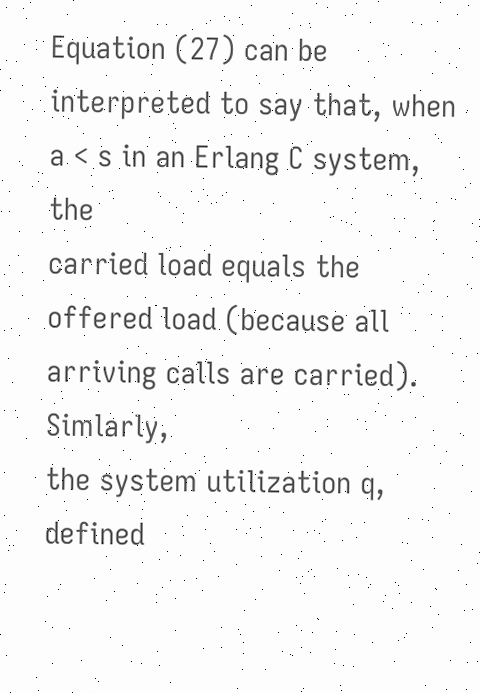Equation (27) can be interpreted to say that, when a < s in an Erlang C system, the
carried load equals the offered load (because all arriving calls are carried). Simlarly,
the system utilization q, defined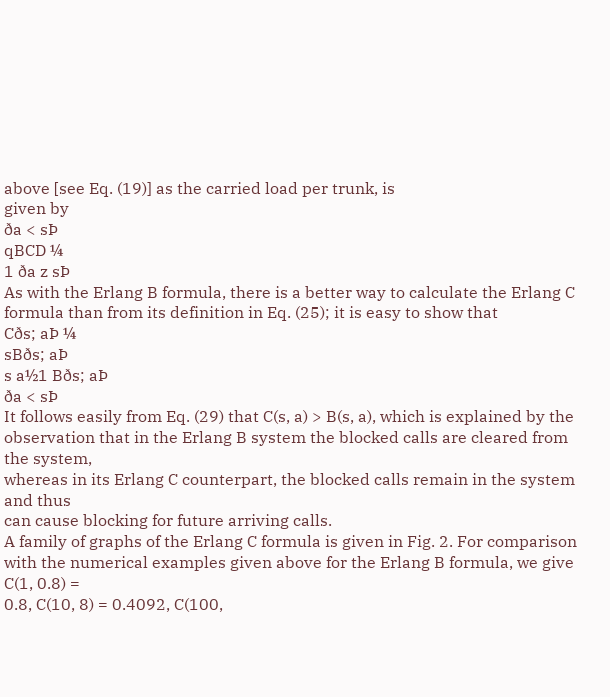above [see Eq. (19)] as the carried load per trunk, is
given by
ða < sÞ
qBCD ¼
1 ða z sÞ
As with the Erlang B formula, there is a better way to calculate the Erlang C
formula than from its definition in Eq. (25); it is easy to show that
Cðs; aÞ ¼
sBðs; aÞ
s a½1 Bðs; aÞ
ða < sÞ
It follows easily from Eq. (29) that C(s, a) > B(s, a), which is explained by the
observation that in the Erlang B system the blocked calls are cleared from the system,
whereas in its Erlang C counterpart, the blocked calls remain in the system and thus
can cause blocking for future arriving calls.
A family of graphs of the Erlang C formula is given in Fig. 2. For comparison
with the numerical examples given above for the Erlang B formula, we give C(1, 0.8) =
0.8, C(10, 8) = 0.4092, C(100,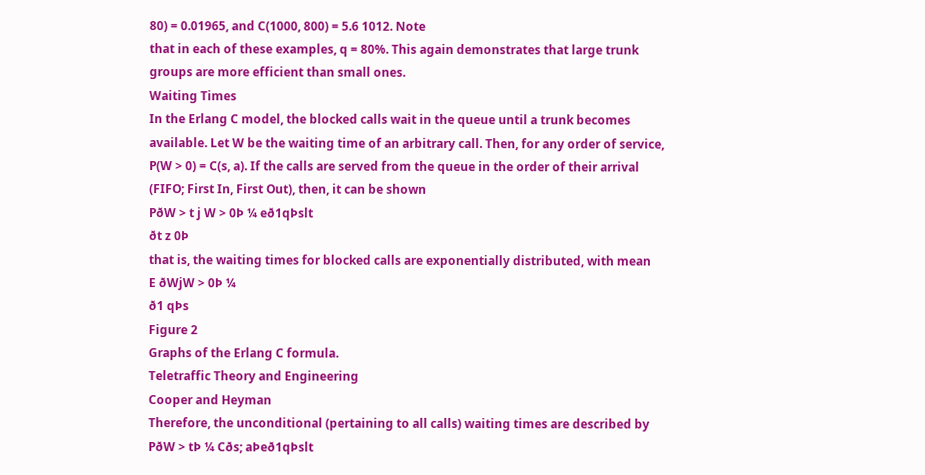80) = 0.01965, and C(1000, 800) = 5.6 1012. Note
that in each of these examples, q = 80%. This again demonstrates that large trunk
groups are more efficient than small ones.
Waiting Times
In the Erlang C model, the blocked calls wait in the queue until a trunk becomes
available. Let W be the waiting time of an arbitrary call. Then, for any order of service,
P(W > 0) = C(s, a). If the calls are served from the queue in the order of their arrival
(FIFO; First In, First Out), then, it can be shown
PðW > t j W > 0Þ ¼ eð1qÞslt
ðt z 0Þ
that is, the waiting times for blocked calls are exponentially distributed, with mean
E ðWjW > 0Þ ¼
ð1 qÞs
Figure 2
Graphs of the Erlang C formula.
Teletraffic Theory and Engineering
Cooper and Heyman
Therefore, the unconditional (pertaining to all calls) waiting times are described by
PðW > tÞ ¼ Cðs; aÞeð1qÞslt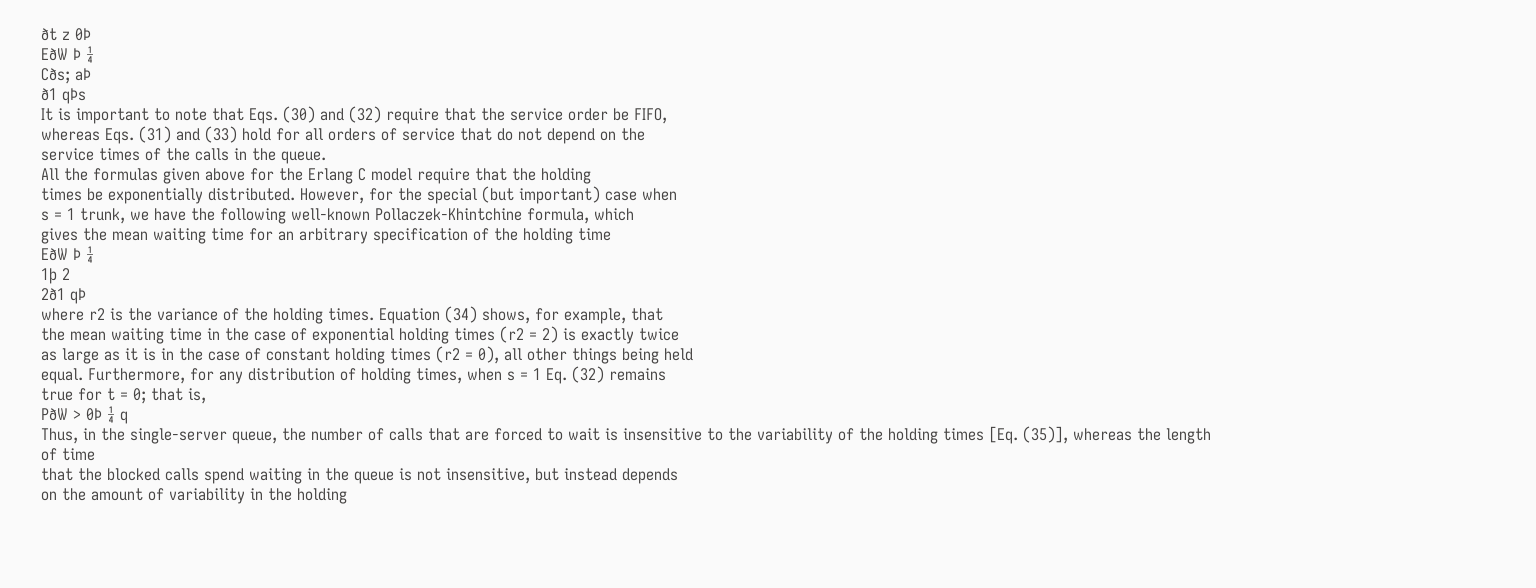ðt z 0Þ
EðW Þ ¼
Cðs; aÞ
ð1 qÞs
It is important to note that Eqs. (30) and (32) require that the service order be FIFO,
whereas Eqs. (31) and (33) hold for all orders of service that do not depend on the
service times of the calls in the queue.
All the formulas given above for the Erlang C model require that the holding
times be exponentially distributed. However, for the special (but important) case when
s = 1 trunk, we have the following well-known Pollaczek-Khintchine formula, which
gives the mean waiting time for an arbitrary specification of the holding time
EðW Þ ¼
1þ 2
2ð1 qÞ
where r2 is the variance of the holding times. Equation (34) shows, for example, that
the mean waiting time in the case of exponential holding times (r2 = 2) is exactly twice
as large as it is in the case of constant holding times (r2 = 0), all other things being held
equal. Furthermore, for any distribution of holding times, when s = 1 Eq. (32) remains
true for t = 0; that is,
PðW > 0Þ ¼ q
Thus, in the single-server queue, the number of calls that are forced to wait is insensitive to the variability of the holding times [Eq. (35)], whereas the length of time
that the blocked calls spend waiting in the queue is not insensitive, but instead depends
on the amount of variability in the holding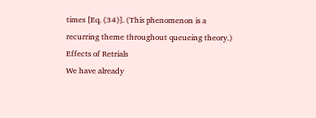times [Eq. (34)]. (This phenomenon is a
recurring theme throughout queueing theory.)
Effects of Retrials
We have already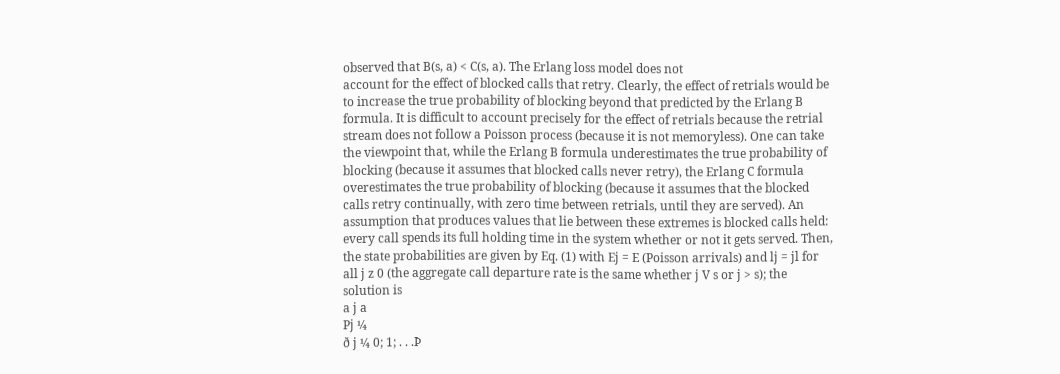observed that B(s, a) < C(s, a). The Erlang loss model does not
account for the effect of blocked calls that retry. Clearly, the effect of retrials would be
to increase the true probability of blocking beyond that predicted by the Erlang B
formula. It is difficult to account precisely for the effect of retrials because the retrial
stream does not follow a Poisson process (because it is not memoryless). One can take
the viewpoint that, while the Erlang B formula underestimates the true probability of
blocking (because it assumes that blocked calls never retry), the Erlang C formula
overestimates the true probability of blocking (because it assumes that the blocked
calls retry continually, with zero time between retrials, until they are served). An
assumption that produces values that lie between these extremes is blocked calls held:
every call spends its full holding time in the system whether or not it gets served. Then,
the state probabilities are given by Eq. (1) with Ej = E (Poisson arrivals) and lj = jl for
all j z 0 (the aggregate call departure rate is the same whether j V s or j > s); the
solution is
a j a
Pj ¼
ð j ¼ 0; 1; . . .Þ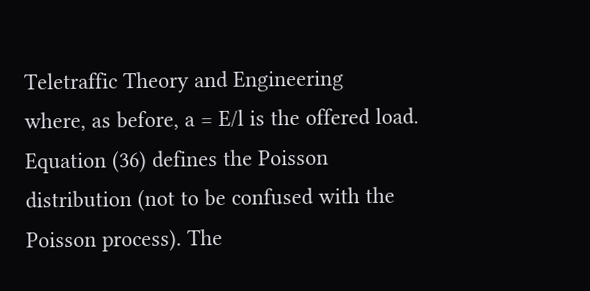Teletraffic Theory and Engineering
where, as before, a = E/l is the offered load. Equation (36) defines the Poisson
distribution (not to be confused with the Poisson process). The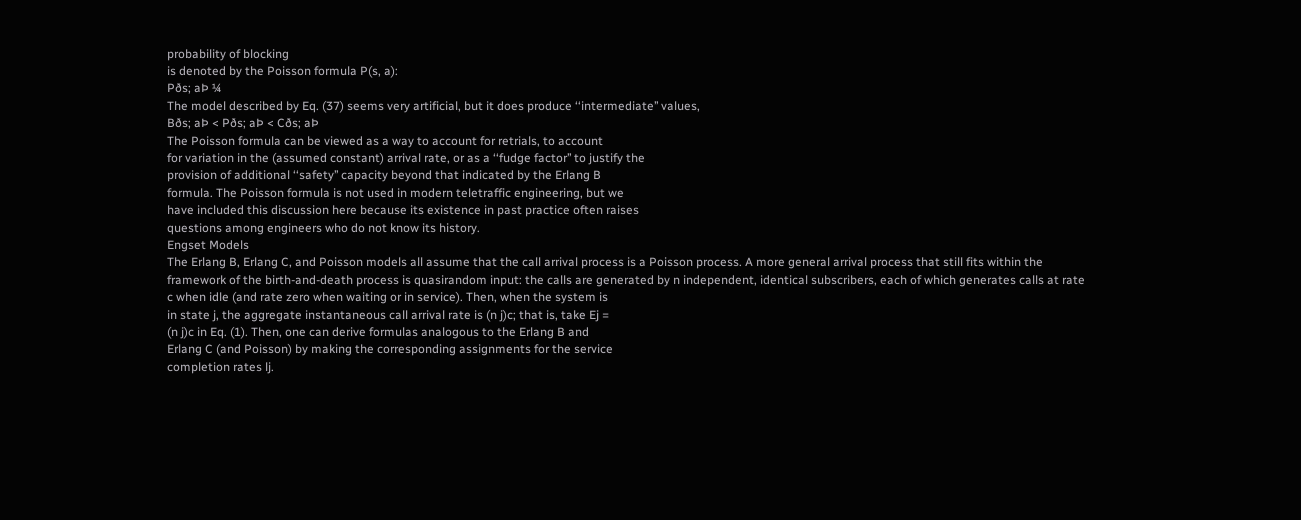probability of blocking
is denoted by the Poisson formula P(s, a):
Pðs; aÞ ¼
The model described by Eq. (37) seems very artificial, but it does produce ‘‘intermediate’’ values,
Bðs; aÞ < Pðs; aÞ < Cðs; aÞ
The Poisson formula can be viewed as a way to account for retrials, to account
for variation in the (assumed constant) arrival rate, or as a ‘‘fudge factor’’ to justify the
provision of additional ‘‘safety’’ capacity beyond that indicated by the Erlang B
formula. The Poisson formula is not used in modern teletraffic engineering, but we
have included this discussion here because its existence in past practice often raises
questions among engineers who do not know its history.
Engset Models
The Erlang B, Erlang C, and Poisson models all assume that the call arrival process is a Poisson process. A more general arrival process that still fits within the
framework of the birth-and-death process is quasirandom input: the calls are generated by n independent, identical subscribers, each of which generates calls at rate
c when idle (and rate zero when waiting or in service). Then, when the system is
in state j, the aggregate instantaneous call arrival rate is (n j)c; that is, take Ej =
(n j)c in Eq. (1). Then, one can derive formulas analogous to the Erlang B and
Erlang C (and Poisson) by making the corresponding assignments for the service
completion rates lj.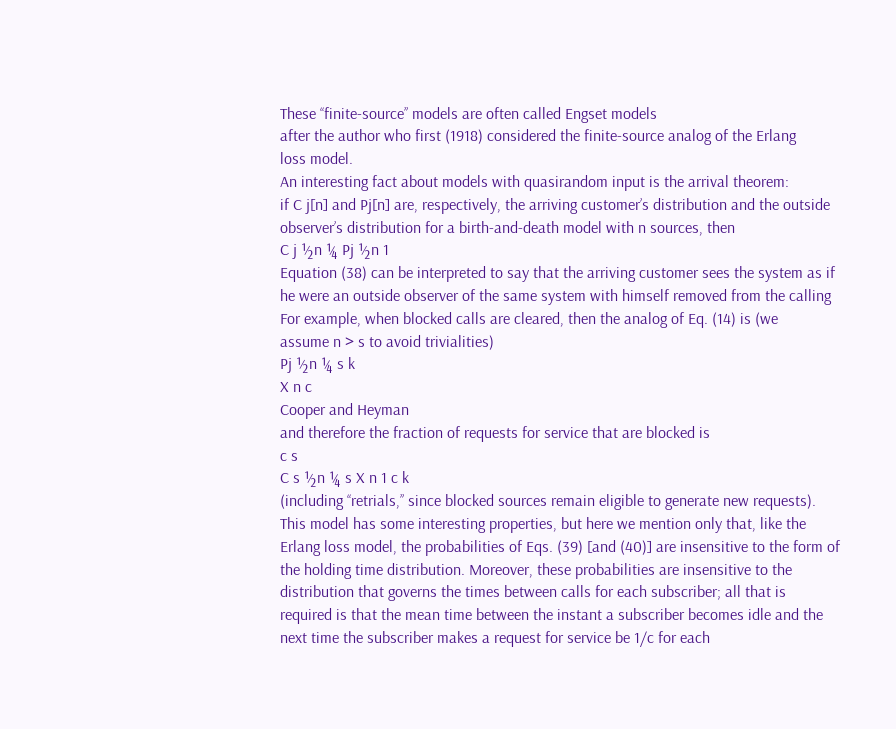These ‘‘finite-source’’ models are often called Engset models
after the author who first (1918) considered the finite-source analog of the Erlang
loss model.
An interesting fact about models with quasirandom input is the arrival theorem:
if C j[n] and Pj[n] are, respectively, the arriving customer’s distribution and the outside
observer’s distribution for a birth-and-death model with n sources, then
C j ½n ¼ Pj ½n 1
Equation (38) can be interpreted to say that the arriving customer sees the system as if
he were an outside observer of the same system with himself removed from the calling
For example, when blocked calls are cleared, then the analog of Eq. (14) is (we
assume n > s to avoid trivialities)
Pj ½n ¼ s k
X n c
Cooper and Heyman
and therefore the fraction of requests for service that are blocked is
c s
C s ½n ¼ s X n 1 c k
(including ‘‘retrials,’’ since blocked sources remain eligible to generate new requests).
This model has some interesting properties, but here we mention only that, like the
Erlang loss model, the probabilities of Eqs. (39) [and (40)] are insensitive to the form of
the holding time distribution. Moreover, these probabilities are insensitive to the
distribution that governs the times between calls for each subscriber; all that is
required is that the mean time between the instant a subscriber becomes idle and the
next time the subscriber makes a request for service be 1/c for each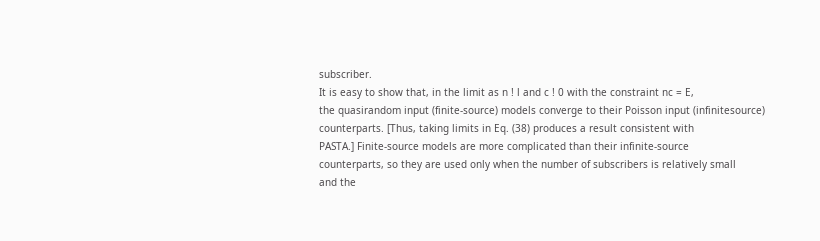subscriber.
It is easy to show that, in the limit as n ! l and c ! 0 with the constraint nc = E,
the quasirandom input (finite-source) models converge to their Poisson input (infinitesource) counterparts. [Thus, taking limits in Eq. (38) produces a result consistent with
PASTA.] Finite-source models are more complicated than their infinite-source
counterparts, so they are used only when the number of subscribers is relatively small
and the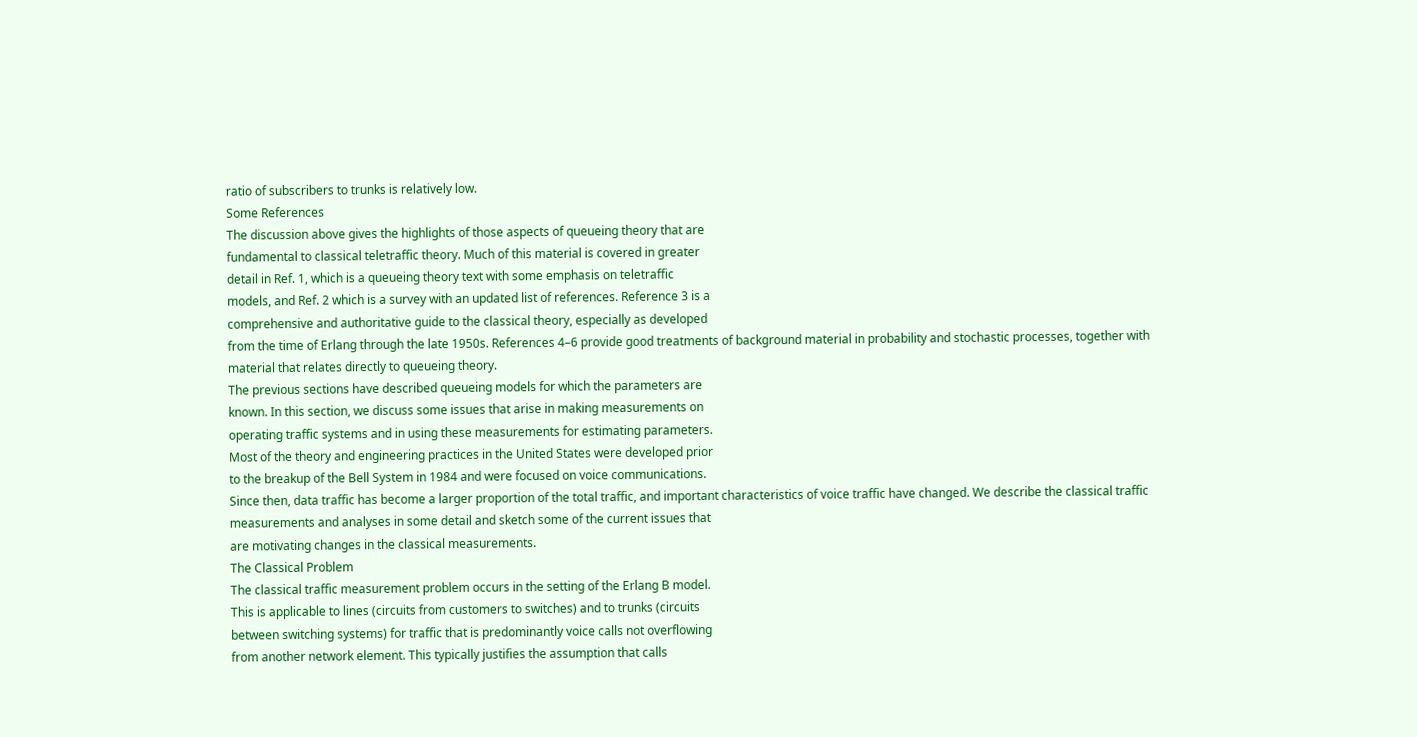ratio of subscribers to trunks is relatively low.
Some References
The discussion above gives the highlights of those aspects of queueing theory that are
fundamental to classical teletraffic theory. Much of this material is covered in greater
detail in Ref. 1, which is a queueing theory text with some emphasis on teletraffic
models, and Ref. 2 which is a survey with an updated list of references. Reference 3 is a
comprehensive and authoritative guide to the classical theory, especially as developed
from the time of Erlang through the late 1950s. References 4–6 provide good treatments of background material in probability and stochastic processes, together with
material that relates directly to queueing theory.
The previous sections have described queueing models for which the parameters are
known. In this section, we discuss some issues that arise in making measurements on
operating traffic systems and in using these measurements for estimating parameters.
Most of the theory and engineering practices in the United States were developed prior
to the breakup of the Bell System in 1984 and were focused on voice communications.
Since then, data traffic has become a larger proportion of the total traffic, and important characteristics of voice traffic have changed. We describe the classical traffic
measurements and analyses in some detail and sketch some of the current issues that
are motivating changes in the classical measurements.
The Classical Problem
The classical traffic measurement problem occurs in the setting of the Erlang B model.
This is applicable to lines (circuits from customers to switches) and to trunks (circuits
between switching systems) for traffic that is predominantly voice calls not overflowing
from another network element. This typically justifies the assumption that calls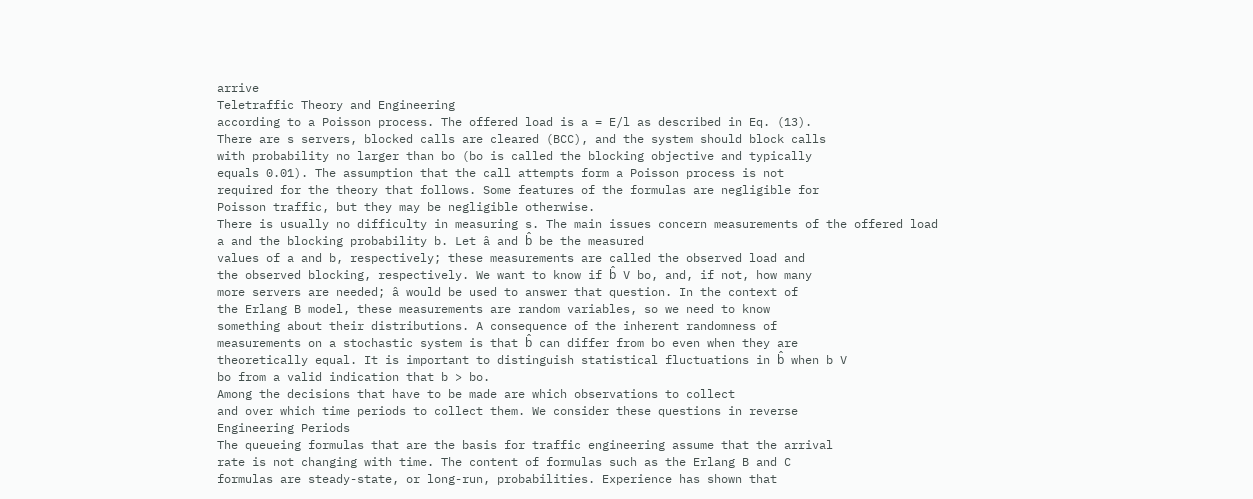arrive
Teletraffic Theory and Engineering
according to a Poisson process. The offered load is a = E/l as described in Eq. (13).
There are s servers, blocked calls are cleared (BCC), and the system should block calls
with probability no larger than bo (bo is called the blocking objective and typically
equals 0.01). The assumption that the call attempts form a Poisson process is not
required for the theory that follows. Some features of the formulas are negligible for
Poisson traffic, but they may be negligible otherwise.
There is usually no difficulty in measuring s. The main issues concern measurements of the offered load a and the blocking probability b. Let â and b̂ be the measured
values of a and b, respectively; these measurements are called the observed load and
the observed blocking, respectively. We want to know if b̂ V bo, and, if not, how many
more servers are needed; â would be used to answer that question. In the context of
the Erlang B model, these measurements are random variables, so we need to know
something about their distributions. A consequence of the inherent randomness of
measurements on a stochastic system is that b̂ can differ from bo even when they are
theoretically equal. It is important to distinguish statistical fluctuations in b̂ when b V
bo from a valid indication that b > bo.
Among the decisions that have to be made are which observations to collect
and over which time periods to collect them. We consider these questions in reverse
Engineering Periods
The queueing formulas that are the basis for traffic engineering assume that the arrival
rate is not changing with time. The content of formulas such as the Erlang B and C
formulas are steady-state, or long-run, probabilities. Experience has shown that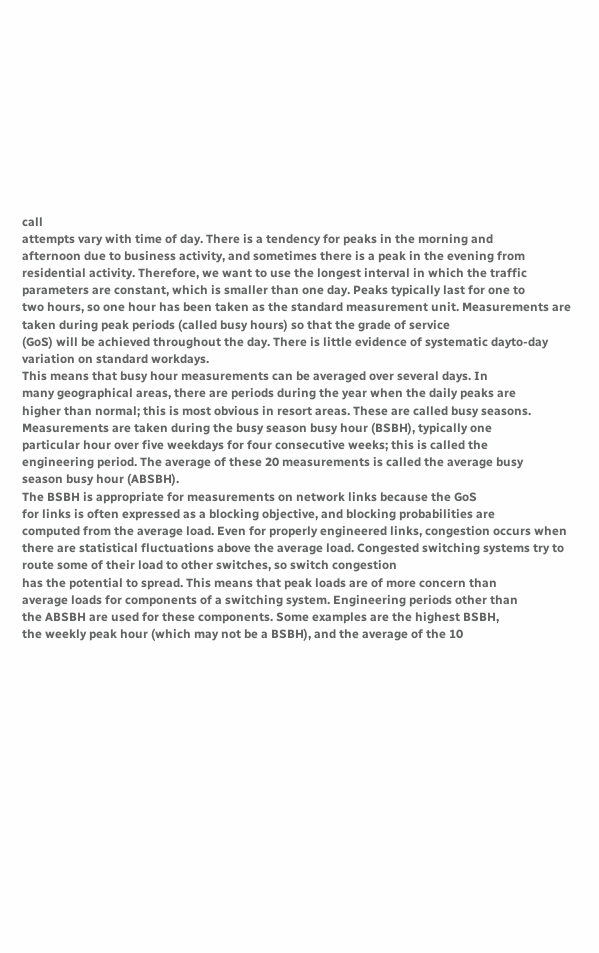call
attempts vary with time of day. There is a tendency for peaks in the morning and
afternoon due to business activity, and sometimes there is a peak in the evening from
residential activity. Therefore, we want to use the longest interval in which the traffic
parameters are constant, which is smaller than one day. Peaks typically last for one to
two hours, so one hour has been taken as the standard measurement unit. Measurements are taken during peak periods (called busy hours) so that the grade of service
(GoS) will be achieved throughout the day. There is little evidence of systematic dayto-day variation on standard workdays.
This means that busy hour measurements can be averaged over several days. In
many geographical areas, there are periods during the year when the daily peaks are
higher than normal; this is most obvious in resort areas. These are called busy seasons.
Measurements are taken during the busy season busy hour (BSBH), typically one
particular hour over five weekdays for four consecutive weeks; this is called the
engineering period. The average of these 20 measurements is called the average busy
season busy hour (ABSBH).
The BSBH is appropriate for measurements on network links because the GoS
for links is often expressed as a blocking objective, and blocking probabilities are
computed from the average load. Even for properly engineered links, congestion occurs when there are statistical fluctuations above the average load. Congested switching systems try to route some of their load to other switches, so switch congestion
has the potential to spread. This means that peak loads are of more concern than
average loads for components of a switching system. Engineering periods other than
the ABSBH are used for these components. Some examples are the highest BSBH,
the weekly peak hour (which may not be a BSBH), and the average of the 10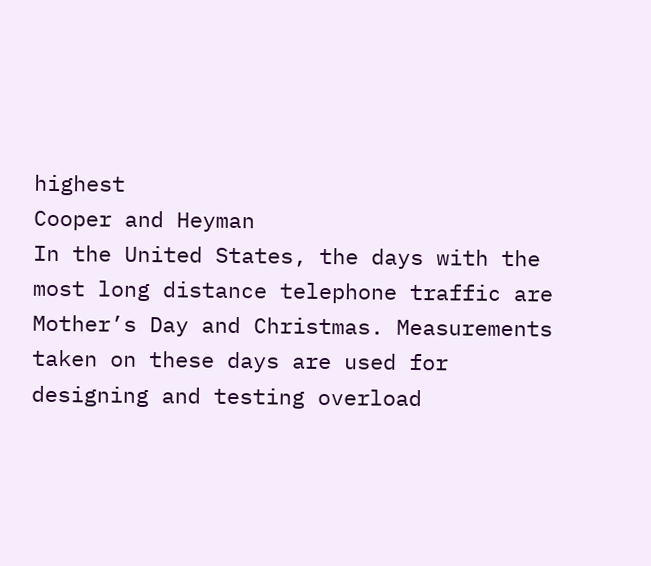highest
Cooper and Heyman
In the United States, the days with the most long distance telephone traffic are
Mother’s Day and Christmas. Measurements taken on these days are used for
designing and testing overload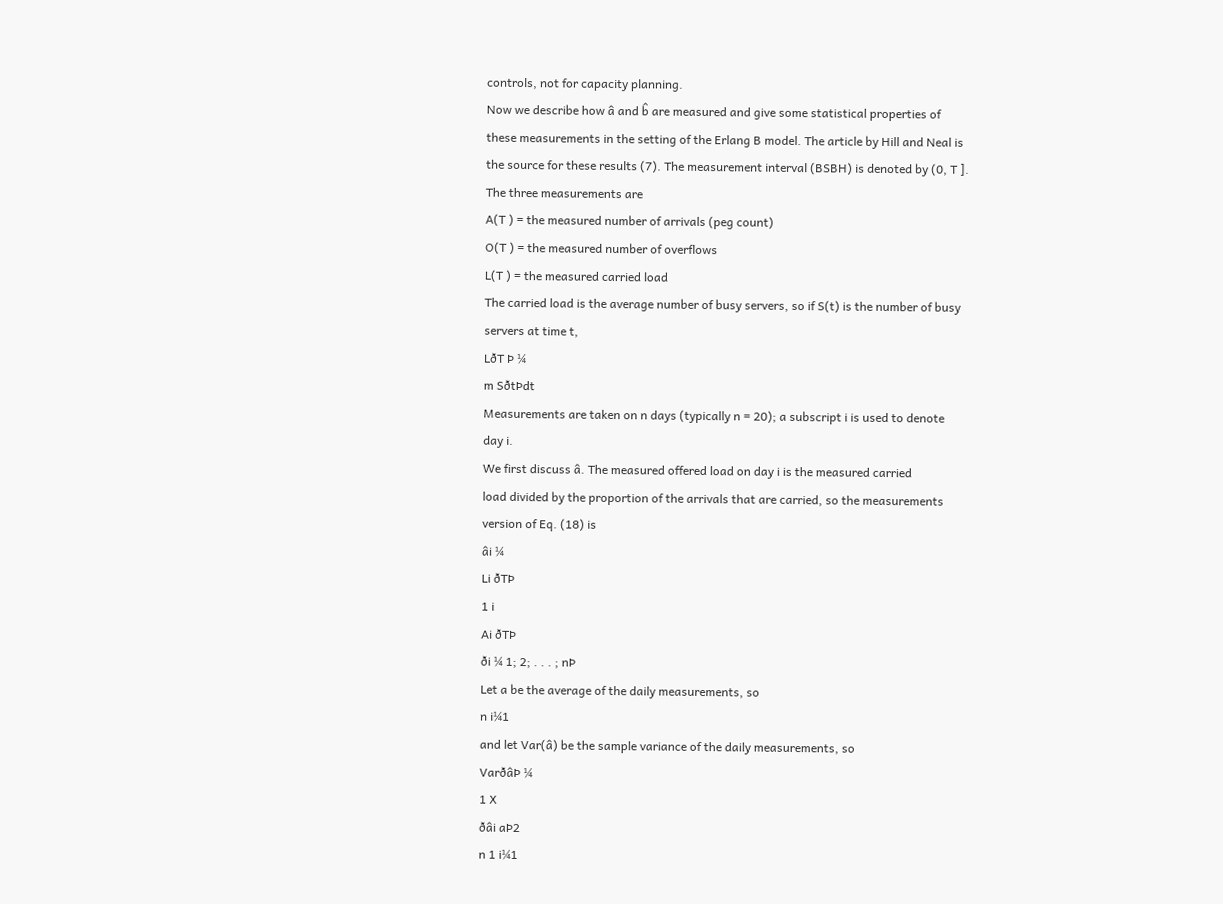controls, not for capacity planning.
Now we describe how â and b̂ are measured and give some statistical properties of
these measurements in the setting of the Erlang B model. The article by Hill and Neal is
the source for these results (7). The measurement interval (BSBH) is denoted by (0, T ].
The three measurements are
A(T ) = the measured number of arrivals (peg count)
O(T ) = the measured number of overflows
L(T ) = the measured carried load
The carried load is the average number of busy servers, so if S(t) is the number of busy
servers at time t,
LðT Þ ¼
m SðtÞdt
Measurements are taken on n days (typically n = 20); a subscript i is used to denote
day i.
We first discuss â. The measured offered load on day i is the measured carried
load divided by the proportion of the arrivals that are carried, so the measurements
version of Eq. (18) is
âi ¼
Li ðTÞ
1 i
Ai ðTÞ
ði ¼ 1; 2; . . . ; nÞ
Let a be the average of the daily measurements, so
n i¼1
and let Var(â) be the sample variance of the daily measurements, so
VarðâÞ ¼
1 X
ðâi aÞ2
n 1 i¼1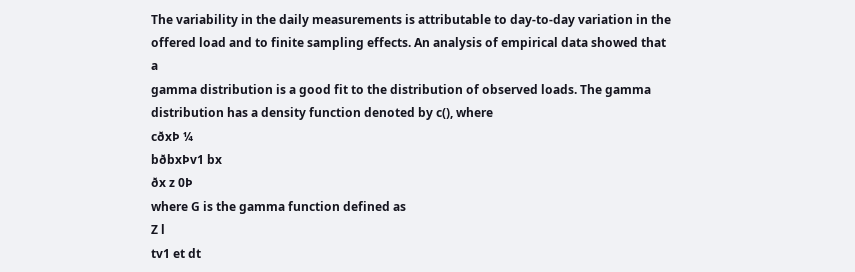The variability in the daily measurements is attributable to day-to-day variation in the
offered load and to finite sampling effects. An analysis of empirical data showed that a
gamma distribution is a good fit to the distribution of observed loads. The gamma
distribution has a density function denoted by c(), where
cðxÞ ¼
bðbxÞv1 bx
ðx z 0Þ
where G is the gamma function defined as
Z l
tv1 et dt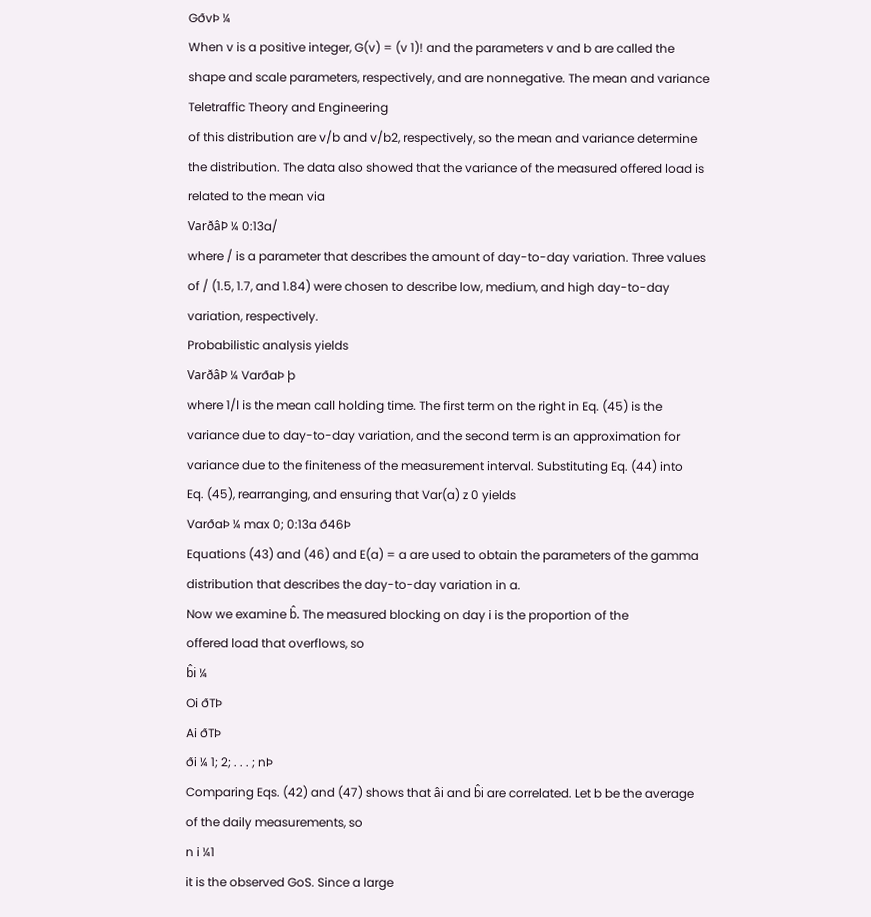GðvÞ ¼
When v is a positive integer, G(v) = (v 1)! and the parameters v and b are called the
shape and scale parameters, respectively, and are nonnegative. The mean and variance
Teletraffic Theory and Engineering
of this distribution are v/b and v/b2, respectively, so the mean and variance determine
the distribution. The data also showed that the variance of the measured offered load is
related to the mean via
VarðâÞ ¼ 0:13a/
where / is a parameter that describes the amount of day-to-day variation. Three values
of / (1.5, 1.7, and 1.84) were chosen to describe low, medium, and high day-to-day
variation, respectively.
Probabilistic analysis yields
VarðâÞ ¼ VarðaÞ þ
where 1/l is the mean call holding time. The first term on the right in Eq. (45) is the
variance due to day-to-day variation, and the second term is an approximation for
variance due to the finiteness of the measurement interval. Substituting Eq. (44) into
Eq. (45), rearranging, and ensuring that Var(a) z 0 yields
VarðaÞ ¼ max 0; 0:13a ð46Þ
Equations (43) and (46) and E(a) = a are used to obtain the parameters of the gamma
distribution that describes the day-to-day variation in a.
Now we examine b̂. The measured blocking on day i is the proportion of the
offered load that overflows, so
b̂i ¼
Oi ðTÞ
Ai ðTÞ
ði ¼ 1; 2; . . . ; nÞ
Comparing Eqs. (42) and (47) shows that âi and b̂i are correlated. Let b be the average
of the daily measurements, so
n i ¼1
it is the observed GoS. Since a large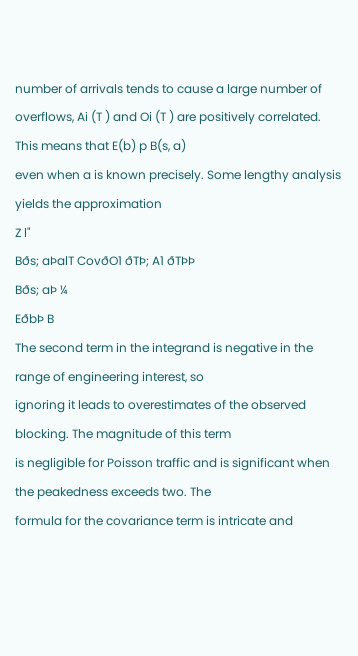number of arrivals tends to cause a large number of
overflows, Ai (T ) and Oi (T ) are positively correlated. This means that E(b) p B(s, a)
even when a is known precisely. Some lengthy analysis yields the approximation
Z l"
Bðs; aÞalT CovðO1 ðTÞ; A1 ðTÞÞ
Bðs; aÞ ¼
EðbÞ B
The second term in the integrand is negative in the range of engineering interest, so
ignoring it leads to overestimates of the observed blocking. The magnitude of this term
is negligible for Poisson traffic and is significant when the peakedness exceeds two. The
formula for the covariance term is intricate and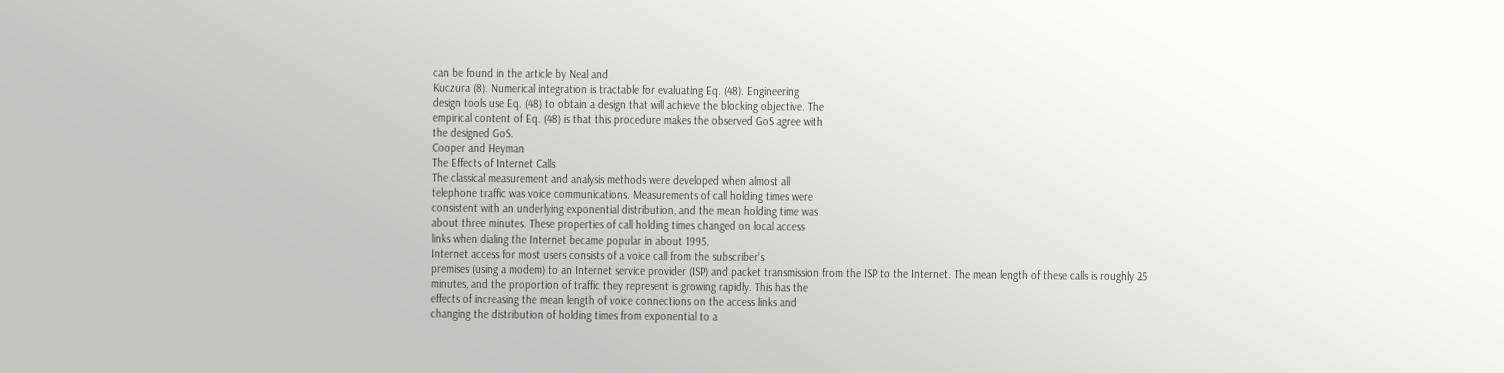can be found in the article by Neal and
Kuczura (8). Numerical integration is tractable for evaluating Eq. (48). Engineering
design tools use Eq. (48) to obtain a design that will achieve the blocking objective. The
empirical content of Eq. (48) is that this procedure makes the observed GoS agree with
the designed GoS.
Cooper and Heyman
The Effects of Internet Calls
The classical measurement and analysis methods were developed when almost all
telephone traffic was voice communications. Measurements of call holding times were
consistent with an underlying exponential distribution, and the mean holding time was
about three minutes. These properties of call holding times changed on local access
links when dialing the Internet became popular in about 1995.
Internet access for most users consists of a voice call from the subscriber’s
premises (using a modem) to an Internet service provider (ISP) and packet transmission from the ISP to the Internet. The mean length of these calls is roughly 25
minutes, and the proportion of traffic they represent is growing rapidly. This has the
effects of increasing the mean length of voice connections on the access links and
changing the distribution of holding times from exponential to a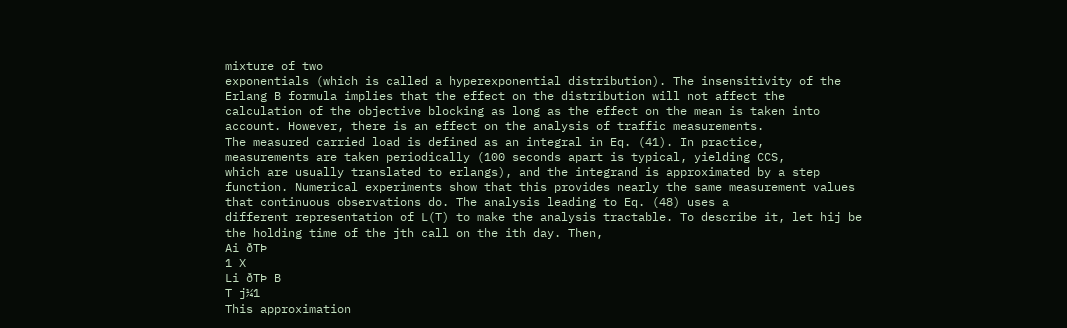mixture of two
exponentials (which is called a hyperexponential distribution). The insensitivity of the
Erlang B formula implies that the effect on the distribution will not affect the
calculation of the objective blocking as long as the effect on the mean is taken into
account. However, there is an effect on the analysis of traffic measurements.
The measured carried load is defined as an integral in Eq. (41). In practice,
measurements are taken periodically (100 seconds apart is typical, yielding CCS,
which are usually translated to erlangs), and the integrand is approximated by a step
function. Numerical experiments show that this provides nearly the same measurement values that continuous observations do. The analysis leading to Eq. (48) uses a
different representation of L(T) to make the analysis tractable. To describe it, let hij be
the holding time of the jth call on the ith day. Then,
Ai ðTÞ
1 X
Li ðTÞ B
T j¼1
This approximation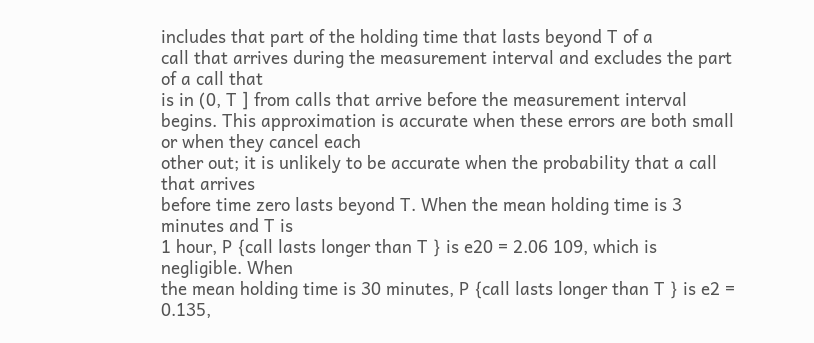includes that part of the holding time that lasts beyond T of a
call that arrives during the measurement interval and excludes the part of a call that
is in (0, T ] from calls that arrive before the measurement interval begins. This approximation is accurate when these errors are both small or when they cancel each
other out; it is unlikely to be accurate when the probability that a call that arrives
before time zero lasts beyond T. When the mean holding time is 3 minutes and T is
1 hour, P {call lasts longer than T } is e20 = 2.06 109, which is negligible. When
the mean holding time is 30 minutes, P {call lasts longer than T } is e2 = 0.135,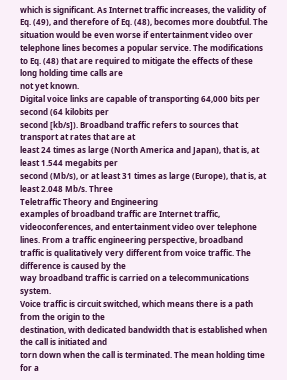which is significant. As Internet traffic increases, the validity of Eq. (49), and therefore of Eq. (48), becomes more doubtful. The situation would be even worse if entertainment video over telephone lines becomes a popular service. The modifications
to Eq. (48) that are required to mitigate the effects of these long holding time calls are
not yet known.
Digital voice links are capable of transporting 64,000 bits per second (64 kilobits per
second [kb/s]). Broadband traffic refers to sources that transport at rates that are at
least 24 times as large (North America and Japan), that is, at least 1.544 megabits per
second (Mb/s), or at least 31 times as large (Europe), that is, at least 2.048 Mb/s. Three
Teletraffic Theory and Engineering
examples of broadband traffic are Internet traffic, videoconferences, and entertainment video over telephone lines. From a traffic engineering perspective, broadband
traffic is qualitatively very different from voice traffic. The difference is caused by the
way broadband traffic is carried on a telecommunications system.
Voice traffic is circuit switched, which means there is a path from the origin to the
destination, with dedicated bandwidth that is established when the call is initiated and
torn down when the call is terminated. The mean holding time for a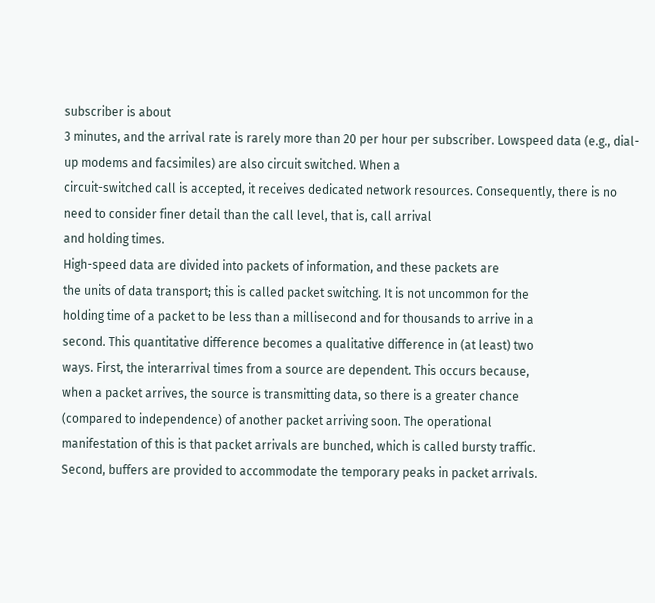subscriber is about
3 minutes, and the arrival rate is rarely more than 20 per hour per subscriber. Lowspeed data (e.g., dial-up modems and facsimiles) are also circuit switched. When a
circuit-switched call is accepted, it receives dedicated network resources. Consequently, there is no need to consider finer detail than the call level, that is, call arrival
and holding times.
High-speed data are divided into packets of information, and these packets are
the units of data transport; this is called packet switching. It is not uncommon for the
holding time of a packet to be less than a millisecond and for thousands to arrive in a
second. This quantitative difference becomes a qualitative difference in (at least) two
ways. First, the interarrival times from a source are dependent. This occurs because,
when a packet arrives, the source is transmitting data, so there is a greater chance
(compared to independence) of another packet arriving soon. The operational
manifestation of this is that packet arrivals are bunched, which is called bursty traffic.
Second, buffers are provided to accommodate the temporary peaks in packet arrivals.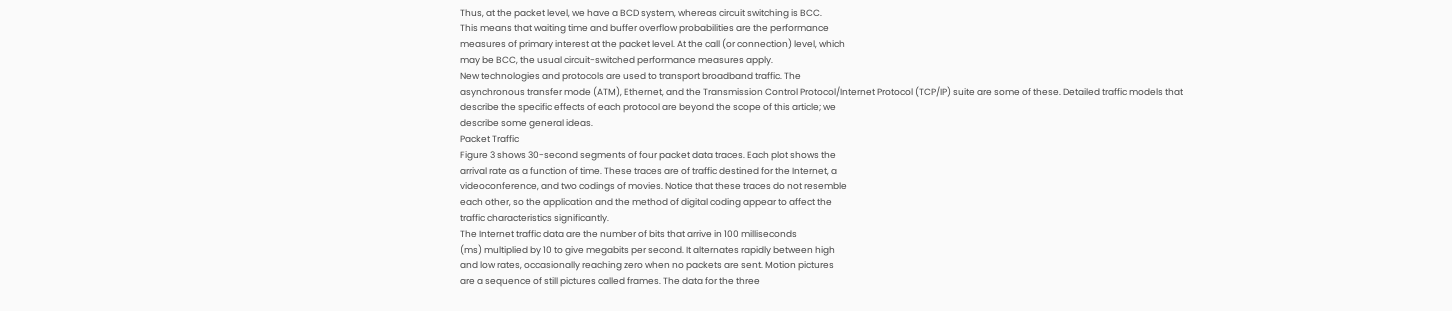Thus, at the packet level, we have a BCD system, whereas circuit switching is BCC.
This means that waiting time and buffer overflow probabilities are the performance
measures of primary interest at the packet level. At the call (or connection) level, which
may be BCC, the usual circuit-switched performance measures apply.
New technologies and protocols are used to transport broadband traffic. The
asynchronous transfer mode (ATM), Ethernet, and the Transmission Control Protocol/Internet Protocol (TCP/IP) suite are some of these. Detailed traffic models that
describe the specific effects of each protocol are beyond the scope of this article; we
describe some general ideas.
Packet Traffic
Figure 3 shows 30-second segments of four packet data traces. Each plot shows the
arrival rate as a function of time. These traces are of traffic destined for the Internet, a
videoconference, and two codings of movies. Notice that these traces do not resemble
each other, so the application and the method of digital coding appear to affect the
traffic characteristics significantly.
The Internet traffic data are the number of bits that arrive in 100 milliseconds
(ms) multiplied by 10 to give megabits per second. It alternates rapidly between high
and low rates, occasionally reaching zero when no packets are sent. Motion pictures
are a sequence of still pictures called frames. The data for the three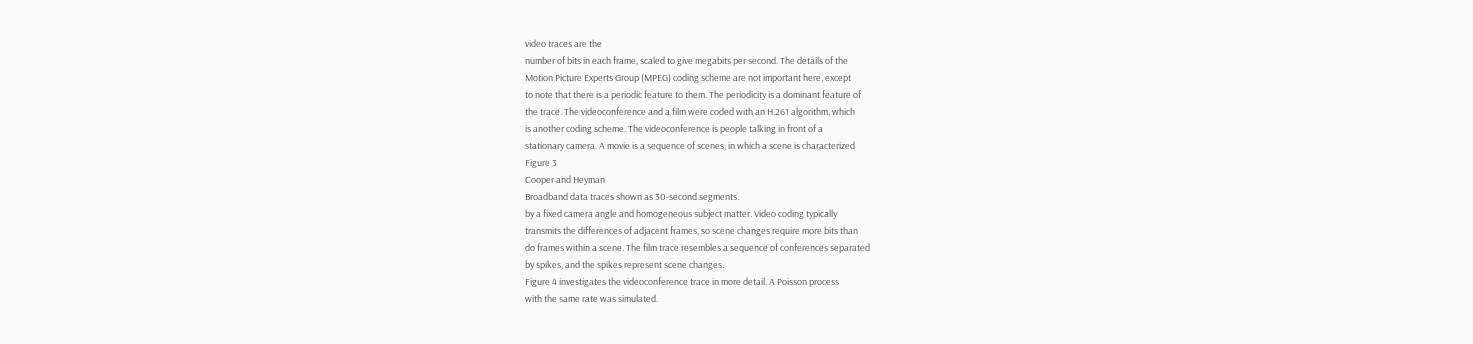video traces are the
number of bits in each frame, scaled to give megabits per second. The details of the
Motion Picture Experts Group (MPEG) coding scheme are not important here, except
to note that there is a periodic feature to them. The periodicity is a dominant feature of
the trace. The videoconference and a film were coded with an H.261 algorithm, which
is another coding scheme. The videoconference is people talking in front of a
stationary camera. A movie is a sequence of scenes, in which a scene is characterized
Figure 3
Cooper and Heyman
Broadband data traces shown as 30-second segments.
by a fixed camera angle and homogeneous subject matter. Video coding typically
transmits the differences of adjacent frames, so scene changes require more bits than
do frames within a scene. The film trace resembles a sequence of conferences separated
by spikes, and the spikes represent scene changes.
Figure 4 investigates the videoconference trace in more detail. A Poisson process
with the same rate was simulated.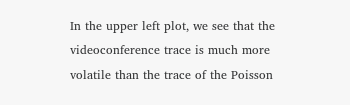In the upper left plot, we see that the videoconference trace is much more volatile than the trace of the Poisson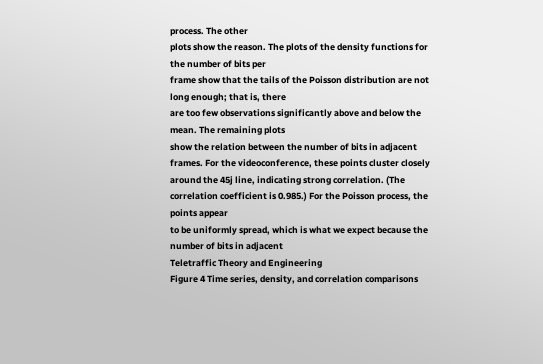process. The other
plots show the reason. The plots of the density functions for the number of bits per
frame show that the tails of the Poisson distribution are not long enough; that is, there
are too few observations significantly above and below the mean. The remaining plots
show the relation between the number of bits in adjacent frames. For the videoconference, these points cluster closely around the 45j line, indicating strong correlation. (The correlation coefficient is 0.985.) For the Poisson process, the points appear
to be uniformly spread, which is what we expect because the number of bits in adjacent
Teletraffic Theory and Engineering
Figure 4 Time series, density, and correlation comparisons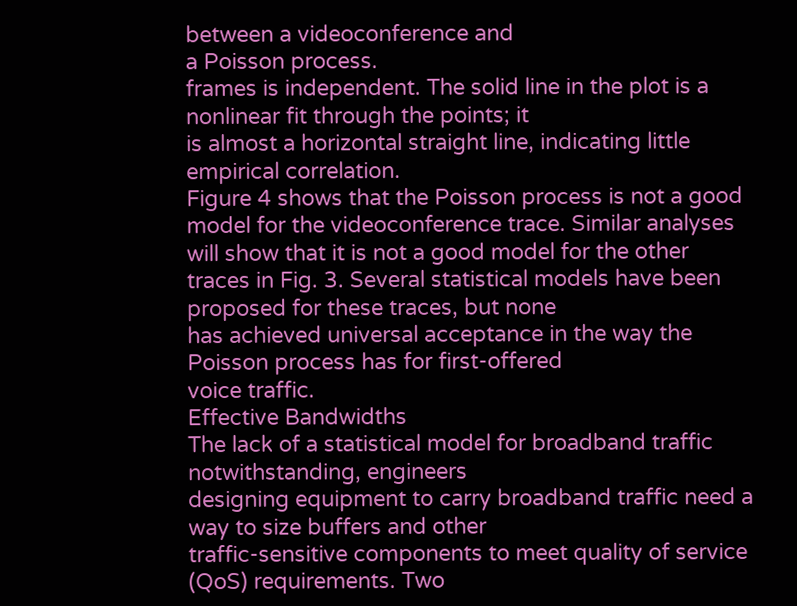between a videoconference and
a Poisson process.
frames is independent. The solid line in the plot is a nonlinear fit through the points; it
is almost a horizontal straight line, indicating little empirical correlation.
Figure 4 shows that the Poisson process is not a good model for the videoconference trace. Similar analyses will show that it is not a good model for the other
traces in Fig. 3. Several statistical models have been proposed for these traces, but none
has achieved universal acceptance in the way the Poisson process has for first-offered
voice traffic.
Effective Bandwidths
The lack of a statistical model for broadband traffic notwithstanding, engineers
designing equipment to carry broadband traffic need a way to size buffers and other
traffic-sensitive components to meet quality of service (QoS) requirements. Two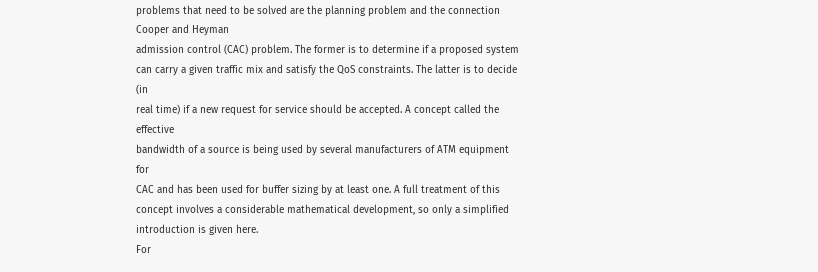problems that need to be solved are the planning problem and the connection
Cooper and Heyman
admission control (CAC) problem. The former is to determine if a proposed system
can carry a given traffic mix and satisfy the QoS constraints. The latter is to decide (in
real time) if a new request for service should be accepted. A concept called the effective
bandwidth of a source is being used by several manufacturers of ATM equipment for
CAC and has been used for buffer sizing by at least one. A full treatment of this
concept involves a considerable mathematical development, so only a simplified
introduction is given here.
For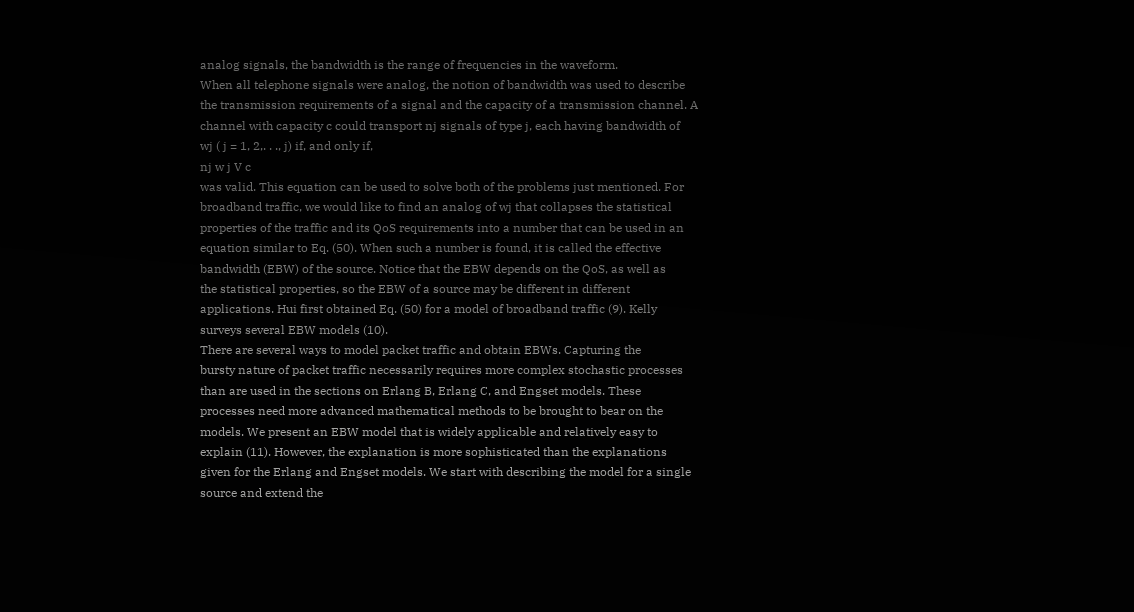analog signals, the bandwidth is the range of frequencies in the waveform.
When all telephone signals were analog, the notion of bandwidth was used to describe
the transmission requirements of a signal and the capacity of a transmission channel. A
channel with capacity c could transport nj signals of type j, each having bandwidth of
wj ( j = 1, 2,. . ., j) if, and only if,
nj w j V c
was valid. This equation can be used to solve both of the problems just mentioned. For
broadband traffic, we would like to find an analog of wj that collapses the statistical
properties of the traffic and its QoS requirements into a number that can be used in an
equation similar to Eq. (50). When such a number is found, it is called the effective
bandwidth (EBW) of the source. Notice that the EBW depends on the QoS, as well as
the statistical properties, so the EBW of a source may be different in different
applications. Hui first obtained Eq. (50) for a model of broadband traffic (9). Kelly
surveys several EBW models (10).
There are several ways to model packet traffic and obtain EBWs. Capturing the
bursty nature of packet traffic necessarily requires more complex stochastic processes
than are used in the sections on Erlang B, Erlang C, and Engset models. These
processes need more advanced mathematical methods to be brought to bear on the
models. We present an EBW model that is widely applicable and relatively easy to
explain (11). However, the explanation is more sophisticated than the explanations
given for the Erlang and Engset models. We start with describing the model for a single
source and extend the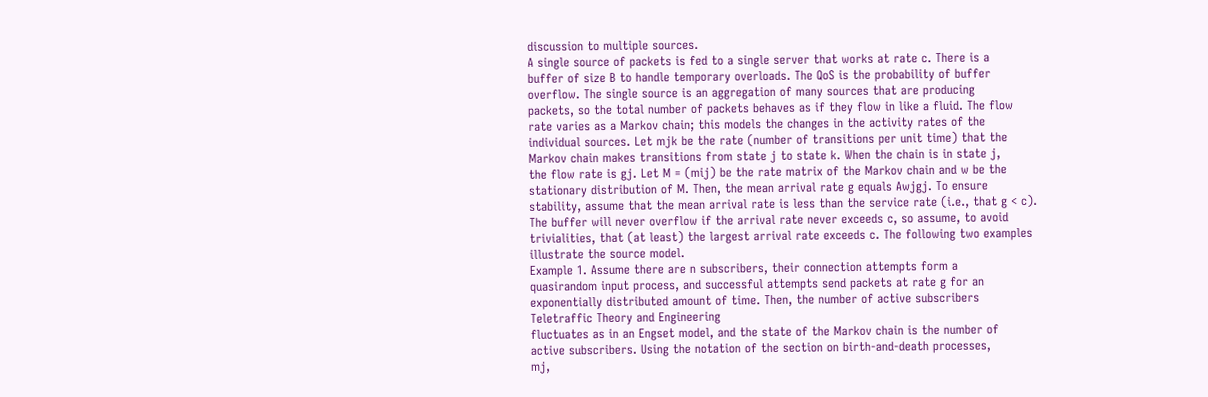discussion to multiple sources.
A single source of packets is fed to a single server that works at rate c. There is a
buffer of size B to handle temporary overloads. The QoS is the probability of buffer
overflow. The single source is an aggregation of many sources that are producing
packets, so the total number of packets behaves as if they flow in like a fluid. The flow
rate varies as a Markov chain; this models the changes in the activity rates of the
individual sources. Let mjk be the rate (number of transitions per unit time) that the
Markov chain makes transitions from state j to state k. When the chain is in state j,
the flow rate is gj. Let M = (mij) be the rate matrix of the Markov chain and w be the
stationary distribution of M. Then, the mean arrival rate g equals Awjgj. To ensure
stability, assume that the mean arrival rate is less than the service rate (i.e., that g < c).
The buffer will never overflow if the arrival rate never exceeds c, so assume, to avoid
trivialities, that (at least) the largest arrival rate exceeds c. The following two examples
illustrate the source model.
Example 1. Assume there are n subscribers, their connection attempts form a
quasirandom input process, and successful attempts send packets at rate g for an
exponentially distributed amount of time. Then, the number of active subscribers
Teletraffic Theory and Engineering
fluctuates as in an Engset model, and the state of the Markov chain is the number of
active subscribers. Using the notation of the section on birth-and-death processes,
mj,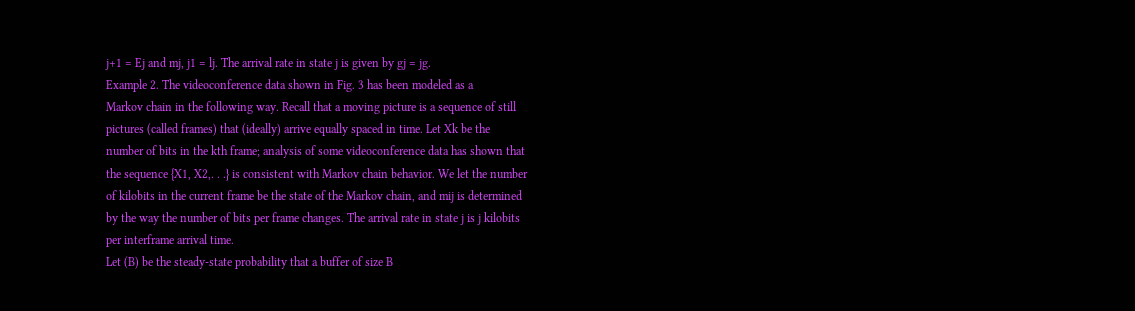j+1 = Ej and mj, j1 = lj. The arrival rate in state j is given by gj = jg.
Example 2. The videoconference data shown in Fig. 3 has been modeled as a
Markov chain in the following way. Recall that a moving picture is a sequence of still
pictures (called frames) that (ideally) arrive equally spaced in time. Let Xk be the
number of bits in the kth frame; analysis of some videoconference data has shown that
the sequence {X1, X2,. . .} is consistent with Markov chain behavior. We let the number
of kilobits in the current frame be the state of the Markov chain, and mij is determined
by the way the number of bits per frame changes. The arrival rate in state j is j kilobits
per interframe arrival time.
Let (B) be the steady-state probability that a buffer of size B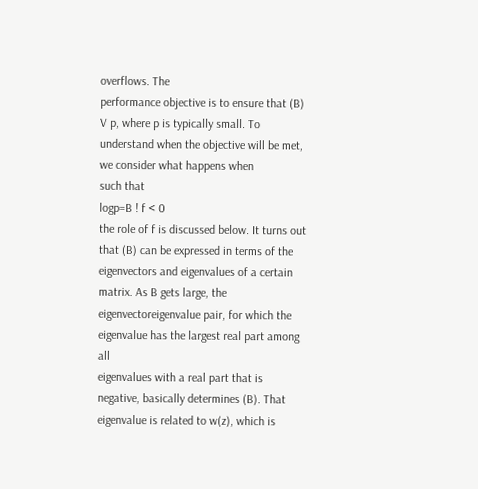overflows. The
performance objective is to ensure that (B) V p, where p is typically small. To
understand when the objective will be met, we consider what happens when
such that
logp=B ! f < 0
the role of f is discussed below. It turns out that (B) can be expressed in terms of the
eigenvectors and eigenvalues of a certain matrix. As B gets large, the eigenvectoreigenvalue pair, for which the eigenvalue has the largest real part among all
eigenvalues with a real part that is negative, basically determines (B). That eigenvalue is related to w(z), which is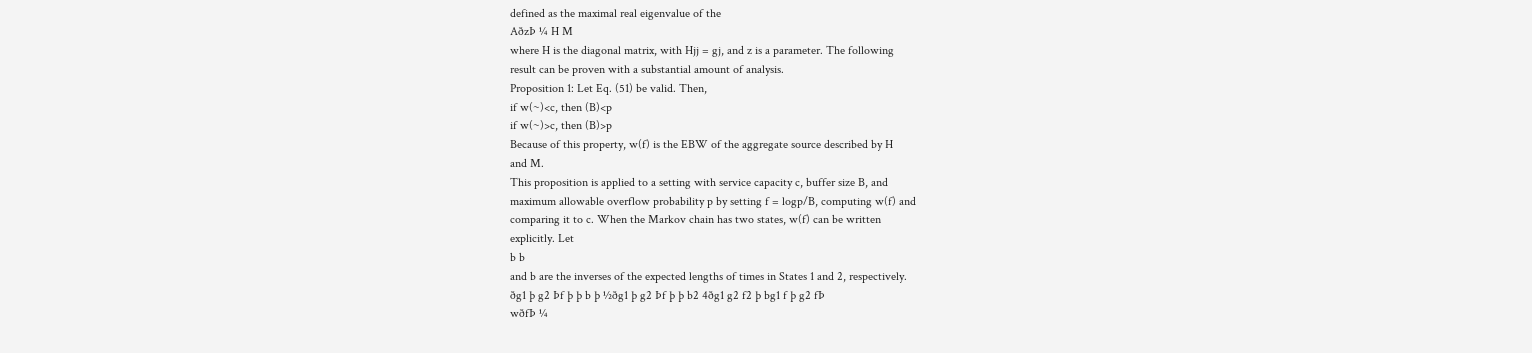defined as the maximal real eigenvalue of the
AðzÞ ¼ H M
where H is the diagonal matrix, with Hjj = gj, and z is a parameter. The following
result can be proven with a substantial amount of analysis.
Proposition 1: Let Eq. (51) be valid. Then,
if w(~)<c, then (B)<p
if w(~)>c, then (B)>p
Because of this property, w(f) is the EBW of the aggregate source described by H
and M.
This proposition is applied to a setting with service capacity c, buffer size B, and
maximum allowable overflow probability p by setting f = logp/B, computing w(f) and
comparing it to c. When the Markov chain has two states, w(f) can be written
explicitly. Let
b b
and b are the inverses of the expected lengths of times in States 1 and 2, respectively.
ðg1 þ g2 Þf þ þ b þ ½ðg1 þ g2 Þf þ þ b2 4ðg1 g2 f2 þ bg1 f þ g2 fÞ
wðfÞ ¼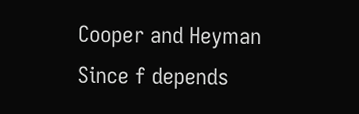Cooper and Heyman
Since f depends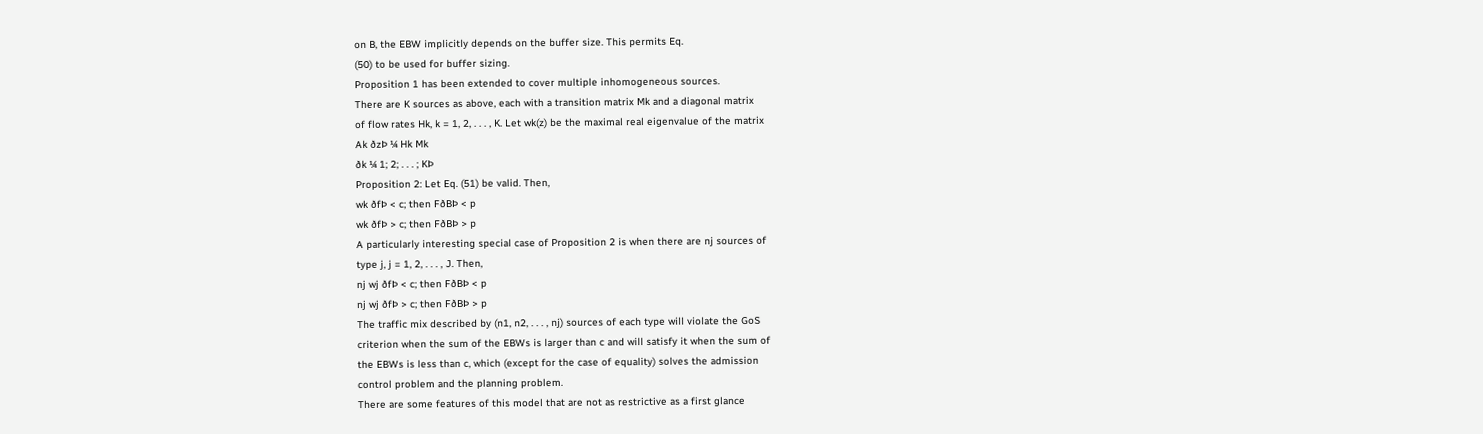on B, the EBW implicitly depends on the buffer size. This permits Eq.
(50) to be used for buffer sizing.
Proposition 1 has been extended to cover multiple inhomogeneous sources.
There are K sources as above, each with a transition matrix Mk and a diagonal matrix
of flow rates Hk, k = 1, 2, . . . , K. Let wk(z) be the maximal real eigenvalue of the matrix
Ak ðzÞ ¼ Hk Mk
ðk ¼ 1; 2; . . . ; KÞ
Proposition 2: Let Eq. (51) be valid. Then,
wk ðfÞ < c; then FðBÞ < p
wk ðfÞ > c; then FðBÞ > p
A particularly interesting special case of Proposition 2 is when there are nj sources of
type j, j = 1, 2, . . . , J. Then,
nj wj ðfÞ < c; then FðBÞ < p
nj wj ðfÞ > c; then FðBÞ > p
The traffic mix described by (n1, n2, . . . , nj) sources of each type will violate the GoS
criterion when the sum of the EBWs is larger than c and will satisfy it when the sum of
the EBWs is less than c, which (except for the case of equality) solves the admission
control problem and the planning problem.
There are some features of this model that are not as restrictive as a first glance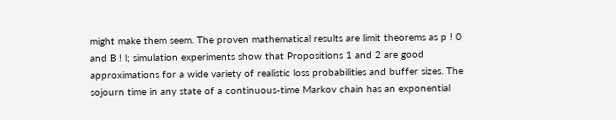might make them seem. The proven mathematical results are limit theorems as p ! 0
and B ! l; simulation experiments show that Propositions 1 and 2 are good
approximations for a wide variety of realistic loss probabilities and buffer sizes. The
sojourn time in any state of a continuous-time Markov chain has an exponential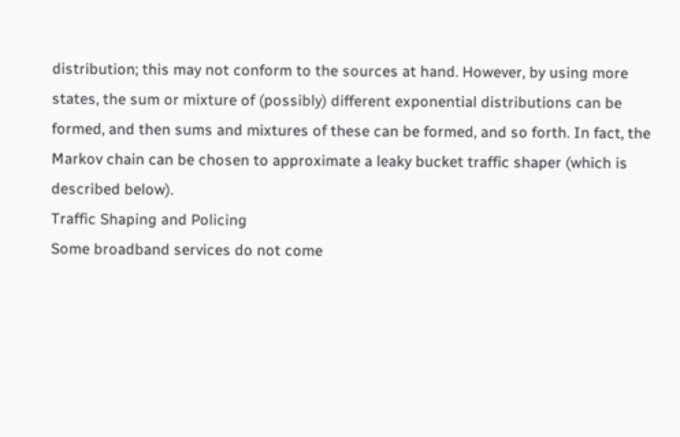distribution; this may not conform to the sources at hand. However, by using more
states, the sum or mixture of (possibly) different exponential distributions can be
formed, and then sums and mixtures of these can be formed, and so forth. In fact, the
Markov chain can be chosen to approximate a leaky bucket traffic shaper (which is
described below).
Traffic Shaping and Policing
Some broadband services do not come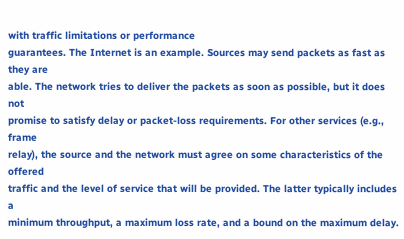with traffic limitations or performance
guarantees. The Internet is an example. Sources may send packets as fast as they are
able. The network tries to deliver the packets as soon as possible, but it does not
promise to satisfy delay or packet-loss requirements. For other services (e.g., frame
relay), the source and the network must agree on some characteristics of the offered
traffic and the level of service that will be provided. The latter typically includes a
minimum throughput, a maximum loss rate, and a bound on the maximum delay.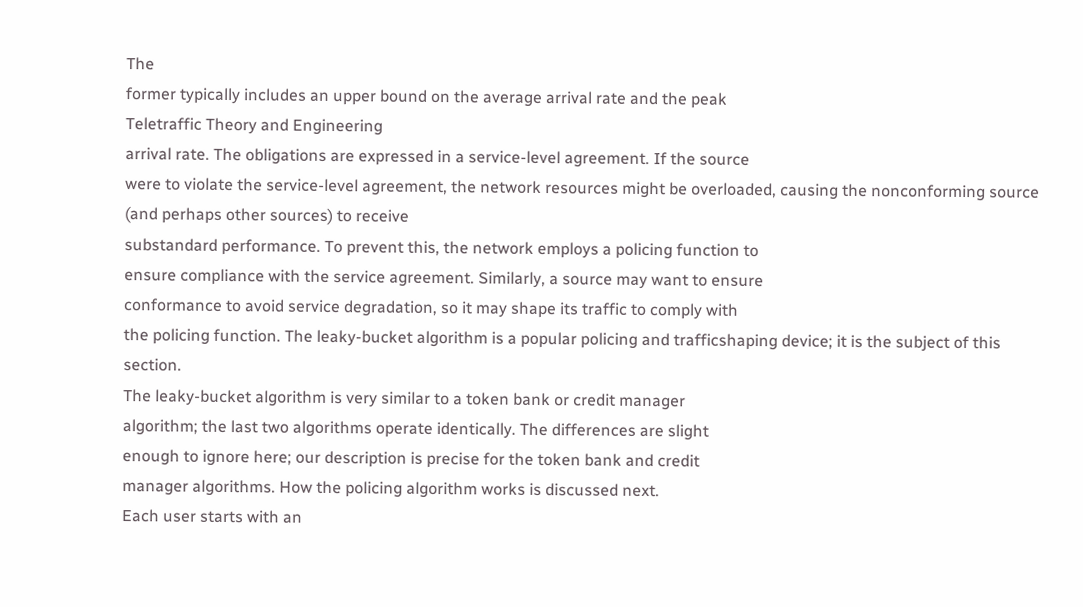The
former typically includes an upper bound on the average arrival rate and the peak
Teletraffic Theory and Engineering
arrival rate. The obligations are expressed in a service-level agreement. If the source
were to violate the service-level agreement, the network resources might be overloaded, causing the nonconforming source (and perhaps other sources) to receive
substandard performance. To prevent this, the network employs a policing function to
ensure compliance with the service agreement. Similarly, a source may want to ensure
conformance to avoid service degradation, so it may shape its traffic to comply with
the policing function. The leaky-bucket algorithm is a popular policing and trafficshaping device; it is the subject of this section.
The leaky-bucket algorithm is very similar to a token bank or credit manager
algorithm; the last two algorithms operate identically. The differences are slight
enough to ignore here; our description is precise for the token bank and credit
manager algorithms. How the policing algorithm works is discussed next.
Each user starts with an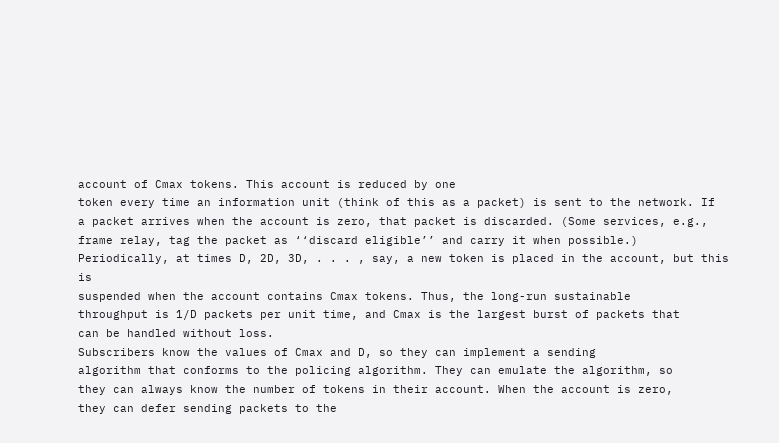account of Cmax tokens. This account is reduced by one
token every time an information unit (think of this as a packet) is sent to the network. If
a packet arrives when the account is zero, that packet is discarded. (Some services, e.g.,
frame relay, tag the packet as ‘‘discard eligible’’ and carry it when possible.) Periodically, at times D, 2D, 3D, . . . , say, a new token is placed in the account, but this is
suspended when the account contains Cmax tokens. Thus, the long-run sustainable
throughput is 1/D packets per unit time, and Cmax is the largest burst of packets that
can be handled without loss.
Subscribers know the values of Cmax and D, so they can implement a sending
algorithm that conforms to the policing algorithm. They can emulate the algorithm, so
they can always know the number of tokens in their account. When the account is zero,
they can defer sending packets to the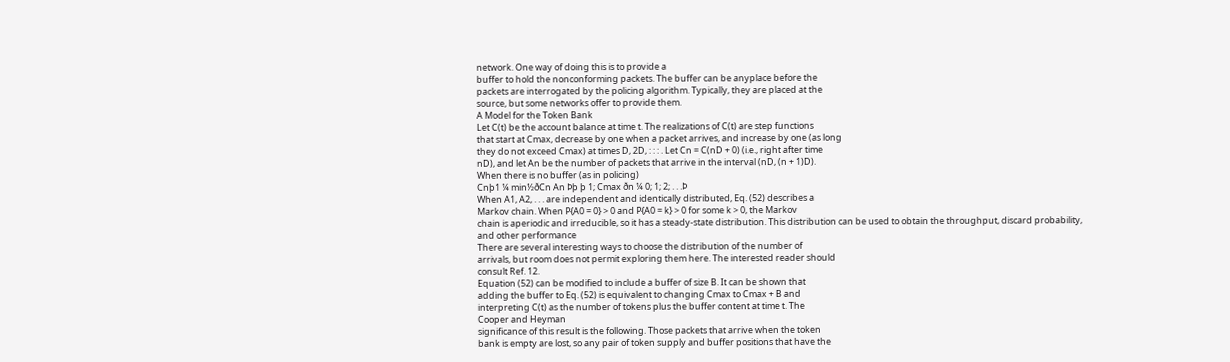network. One way of doing this is to provide a
buffer to hold the nonconforming packets. The buffer can be anyplace before the
packets are interrogated by the policing algorithm. Typically, they are placed at the
source, but some networks offer to provide them.
A Model for the Token Bank
Let C(t) be the account balance at time t. The realizations of C(t) are step functions
that start at Cmax, decrease by one when a packet arrives, and increase by one (as long
they do not exceed Cmax) at times D, 2D, : : : . Let Cn = C(nD + 0) (i.e., right after time
nD), and let An be the number of packets that arrive in the interval (nD, (n + 1)D).
When there is no buffer (as in policing)
Cnþ1 ¼ min½ðCn An Þþ þ 1; Cmax ðn ¼ 0; 1; 2; . . .Þ
When A1, A2, . . . are independent and identically distributed, Eq. (52) describes a
Markov chain. When P{A0 = 0} > 0 and P{A0 = k} > 0 for some k > 0, the Markov
chain is aperiodic and irreducible, so it has a steady-state distribution. This distribution can be used to obtain the throughput, discard probability, and other performance
There are several interesting ways to choose the distribution of the number of
arrivals, but room does not permit exploring them here. The interested reader should
consult Ref. 12.
Equation (52) can be modified to include a buffer of size B. It can be shown that
adding the buffer to Eq. (52) is equivalent to changing Cmax to Cmax + B and
interpreting C(t) as the number of tokens plus the buffer content at time t. The
Cooper and Heyman
significance of this result is the following. Those packets that arrive when the token
bank is empty are lost, so any pair of token supply and buffer positions that have the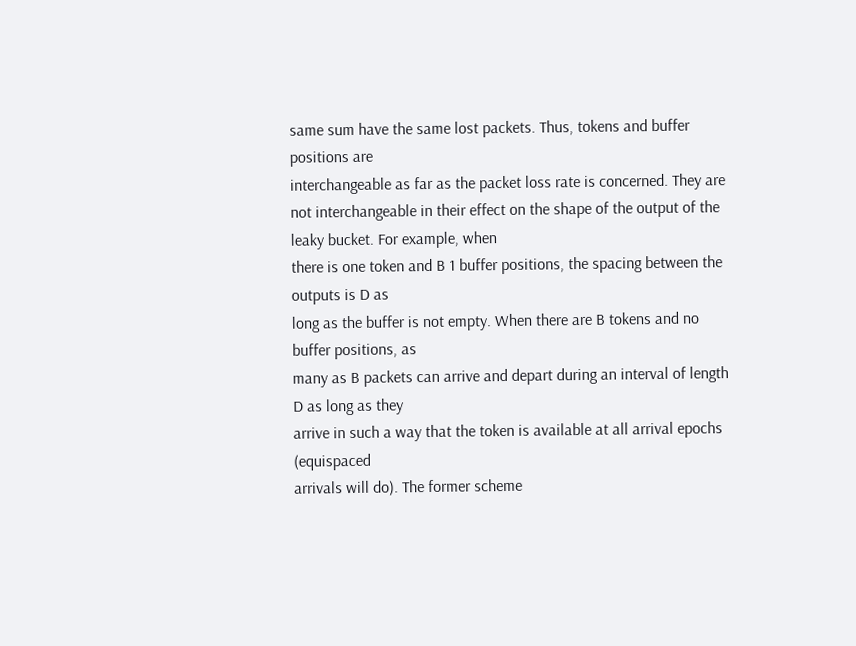same sum have the same lost packets. Thus, tokens and buffer positions are
interchangeable as far as the packet loss rate is concerned. They are not interchangeable in their effect on the shape of the output of the leaky bucket. For example, when
there is one token and B 1 buffer positions, the spacing between the outputs is D as
long as the buffer is not empty. When there are B tokens and no buffer positions, as
many as B packets can arrive and depart during an interval of length D as long as they
arrive in such a way that the token is available at all arrival epochs (equispaced
arrivals will do). The former scheme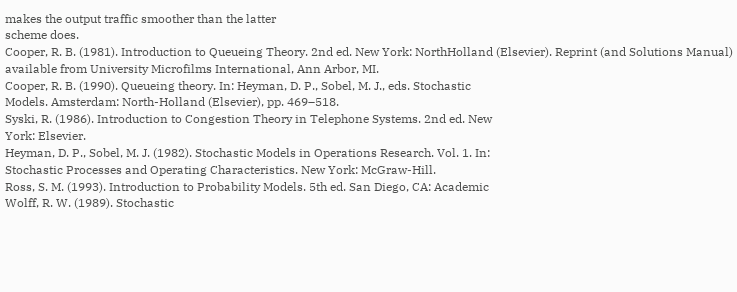makes the output traffic smoother than the latter
scheme does.
Cooper, R. B. (1981). Introduction to Queueing Theory. 2nd ed. New York: NorthHolland (Elsevier). Reprint (and Solutions Manual) available from University Microfilms International, Ann Arbor, MI.
Cooper, R. B. (1990). Queueing theory. In: Heyman, D. P., Sobel, M. J., eds. Stochastic
Models. Amsterdam: North-Holland (Elsevier), pp. 469–518.
Syski, R. (1986). Introduction to Congestion Theory in Telephone Systems. 2nd ed. New
York: Elsevier.
Heyman, D. P., Sobel, M. J. (1982). Stochastic Models in Operations Research. Vol. 1. In:
Stochastic Processes and Operating Characteristics. New York: McGraw-Hill.
Ross, S. M. (1993). Introduction to Probability Models. 5th ed. San Diego, CA: Academic
Wolff, R. W. (1989). Stochastic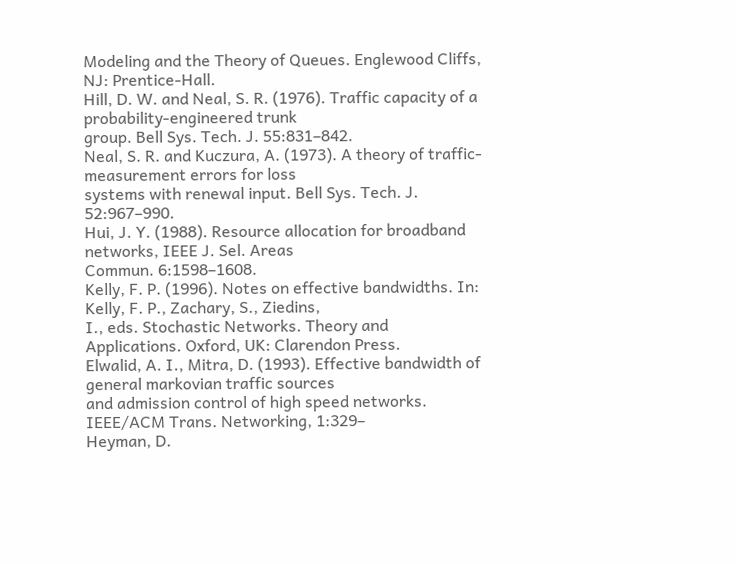Modeling and the Theory of Queues. Englewood Cliffs,
NJ: Prentice-Hall.
Hill, D. W. and Neal, S. R. (1976). Traffic capacity of a probability-engineered trunk
group. Bell Sys. Tech. J. 55:831–842.
Neal, S. R. and Kuczura, A. (1973). A theory of traffic-measurement errors for loss
systems with renewal input. Bell Sys. Tech. J. 52:967–990.
Hui, J. Y. (1988). Resource allocation for broadband networks, IEEE J. Sel. Areas
Commun. 6:1598–1608.
Kelly, F. P. (1996). Notes on effective bandwidths. In: Kelly, F. P., Zachary, S., Ziedins,
I., eds. Stochastic Networks. Theory and Applications. Oxford, UK: Clarendon Press.
Elwalid, A. I., Mitra, D. (1993). Effective bandwidth of general markovian traffic sources
and admission control of high speed networks. IEEE/ACM Trans. Networking, 1:329–
Heyman, D.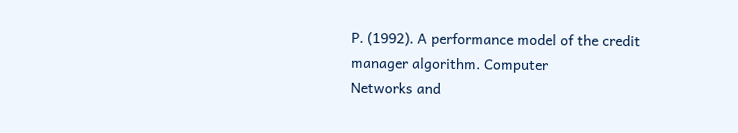P. (1992). A performance model of the credit manager algorithm. Computer
Networks and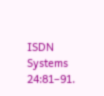ISDN Systems 24:81–91.